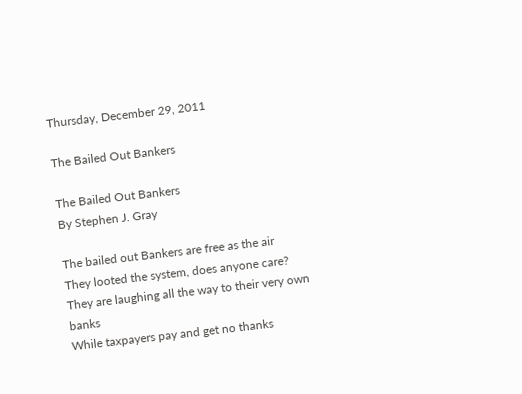Thursday, December 29, 2011

The Bailed Out Bankers

The Bailed Out Bankers
By Stephen J. Gray

The bailed out Bankers are free as the air
They looted the system, does anyone care?
They are laughing all the way to their very own banks
While taxpayers pay and get no thanks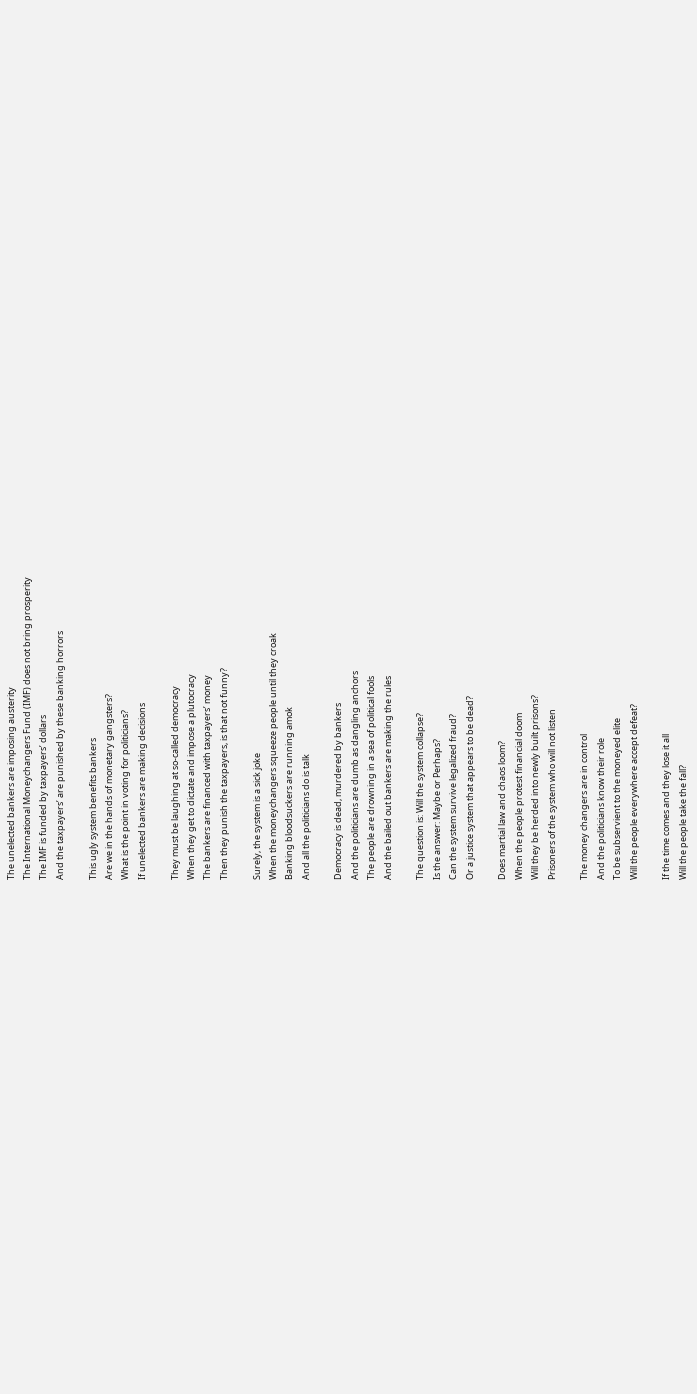The unelected bankers are imposing austerity
The International Moneychangers Fund (IMF) does not bring prosperity
The IMF is funded by taxpayers’ dollars
And the taxpayers’ are punished by these banking horrors

This ugly system benefits bankers
Are we in the hands of monetary gangsters?
What is the point in voting for politicians?
If unelected bankers are making decisions

They must be laughing at so-called democracy
When they get to dictate and impose a plutocracy
The bankers are financed with taxpayers’ money
Then they punish the taxpayers, is that not funny?

Surely, the system is a sick joke
When the moneychangers squeeze people until they croak
Banking bloodsuckers are running amok
And all the politicians do is talk

Democracy is dead, murdered by bankers
And the politicians are dumb as dangling anchors
The people are drowning in a sea of political fools
And the bailed out bankers are making the rules

The question is: Will the system collapse?
Is the answer: Maybe or Perhaps?
Can the system survive legalized fraud?
Or a justice system that appears to be dead?

Does martial law and chaos loom?
When the people protest financial doom
Will they be herded into newly built prisons?
Prisoners of the system who will not listen

The money changers are in control
And the politicians know their role
To be subservient to the moneyed elite
Will the people everywhere accept defeat?

If the time comes and they lose it all
Will the people take the fall?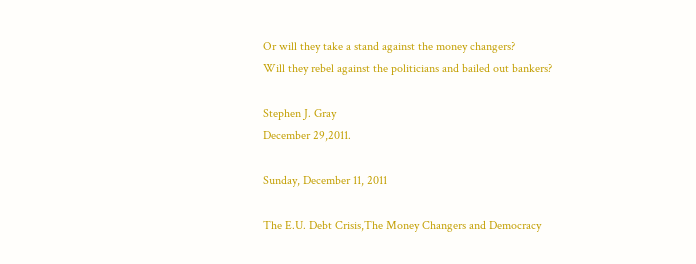Or will they take a stand against the money changers?
Will they rebel against the politicians and bailed out bankers?

Stephen J. Gray
December 29,2011.

Sunday, December 11, 2011

The E.U. Debt Crisis,The Money Changers and Democracy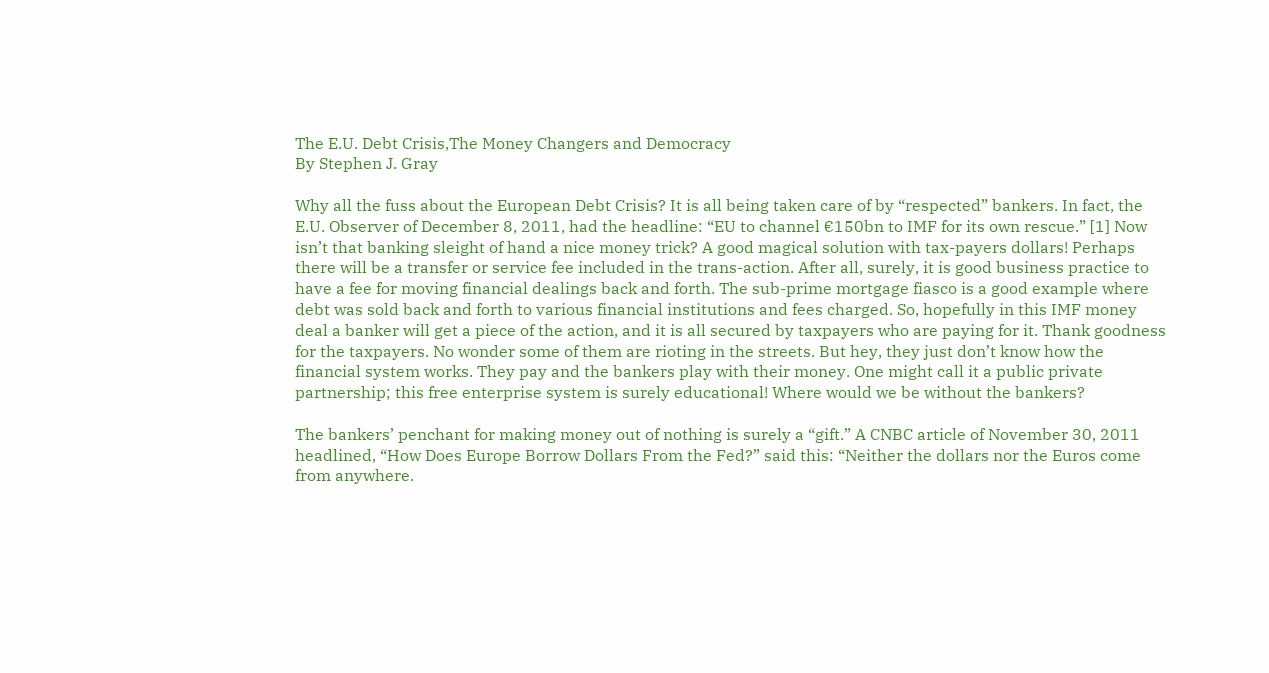The E.U. Debt Crisis,The Money Changers and Democracy
By Stephen J. Gray

Why all the fuss about the European Debt Crisis? It is all being taken care of by “respected” bankers. In fact, the E.U. Observer of December 8, 2011, had the headline: “EU to channel €150bn to IMF for its own rescue.” [1] Now isn’t that banking sleight of hand a nice money trick? A good magical solution with tax-payers dollars! Perhaps there will be a transfer or service fee included in the trans-action. After all, surely, it is good business practice to have a fee for moving financial dealings back and forth. The sub-prime mortgage fiasco is a good example where debt was sold back and forth to various financial institutions and fees charged. So, hopefully in this IMF money deal a banker will get a piece of the action, and it is all secured by taxpayers who are paying for it. Thank goodness for the taxpayers. No wonder some of them are rioting in the streets. But hey, they just don’t know how the financial system works. They pay and the bankers play with their money. One might call it a public private partnership; this free enterprise system is surely educational! Where would we be without the bankers?

The bankers’ penchant for making money out of nothing is surely a “gift.” A CNBC article of November 30, 2011 headlined, “How Does Europe Borrow Dollars From the Fed?” said this: “Neither the dollars nor the Euros come from anywhere.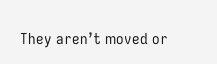They aren’t moved or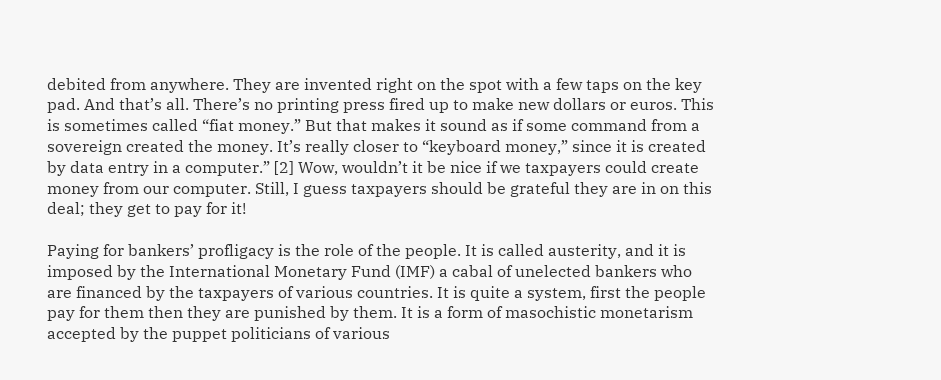debited from anywhere. They are invented right on the spot with a few taps on the key pad. And that’s all. There’s no printing press fired up to make new dollars or euros. This is sometimes called “fiat money.” But that makes it sound as if some command from a sovereign created the money. It’s really closer to “keyboard money,” since it is created by data entry in a computer.” [2] Wow, wouldn’t it be nice if we taxpayers could create money from our computer. Still, I guess taxpayers should be grateful they are in on this deal; they get to pay for it!

Paying for bankers’ profligacy is the role of the people. It is called austerity, and it is imposed by the International Monetary Fund (IMF) a cabal of unelected bankers who are financed by the taxpayers of various countries. It is quite a system, first the people pay for them then they are punished by them. It is a form of masochistic monetarism accepted by the puppet politicians of various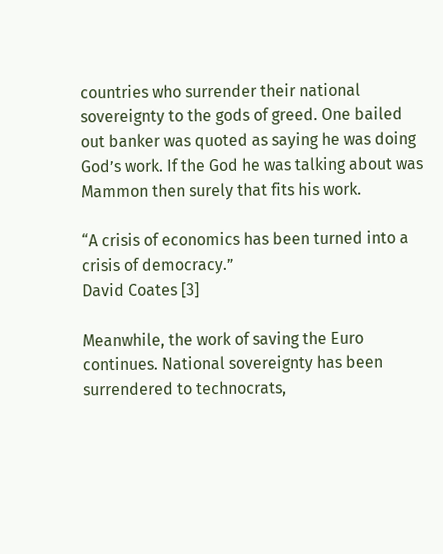countries who surrender their national sovereignty to the gods of greed. One bailed out banker was quoted as saying he was doing God’s work. If the God he was talking about was Mammon then surely that fits his work.

“A crisis of economics has been turned into a crisis of democracy.”
David Coates [3]

Meanwhile, the work of saving the Euro continues. National sovereignty has been surrendered to technocrats,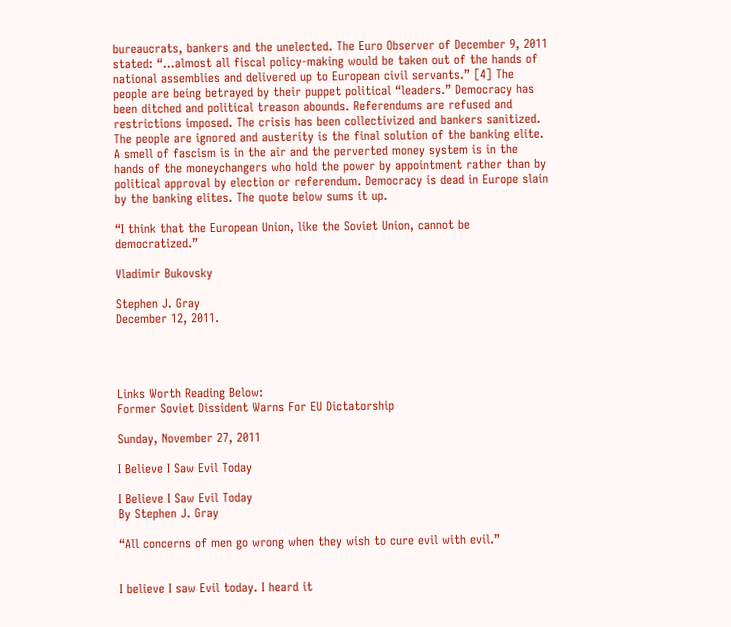bureaucrats, bankers and the unelected. The Euro Observer of December 9, 2011 stated: “…almost all fiscal policy-making would be taken out of the hands of national assemblies and delivered up to European civil servants.” [4] The people are being betrayed by their puppet political “leaders.” Democracy has been ditched and political treason abounds. Referendums are refused and restrictions imposed. The crisis has been collectivized and bankers sanitized. The people are ignored and austerity is the final solution of the banking elite. A smell of fascism is in the air and the perverted money system is in the hands of the moneychangers who hold the power by appointment rather than by political approval by election or referendum. Democracy is dead in Europe slain by the banking elites. The quote below sums it up.

“I think that the European Union, like the Soviet Union, cannot be democratized.”

Vladimir Bukovsky

Stephen J. Gray
December 12, 2011.




Links Worth Reading Below:
Former Soviet Dissident Warns For EU Dictatorship

Sunday, November 27, 2011

I Believe I Saw Evil Today

I Believe I Saw Evil Today
By Stephen J. Gray

“All concerns of men go wrong when they wish to cure evil with evil.”


I believe I saw Evil today. I heard it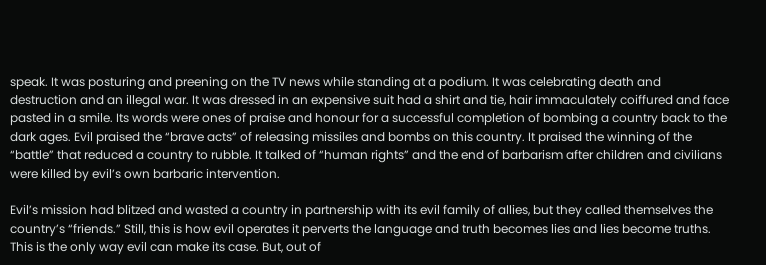speak. It was posturing and preening on the TV news while standing at a podium. It was celebrating death and destruction and an illegal war. It was dressed in an expensive suit had a shirt and tie, hair immaculately coiffured and face pasted in a smile. Its words were ones of praise and honour for a successful completion of bombing a country back to the dark ages. Evil praised the “brave acts” of releasing missiles and bombs on this country. It praised the winning of the “battle” that reduced a country to rubble. It talked of “human rights” and the end of barbarism after children and civilians were killed by evil’s own barbaric intervention.

Evil’s mission had blitzed and wasted a country in partnership with its evil family of allies, but they called themselves the country’s “friends.” Still, this is how evil operates it perverts the language and truth becomes lies and lies become truths. This is the only way evil can make its case. But, out of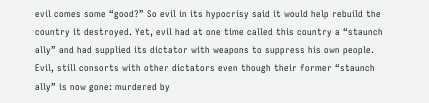evil comes some “good?” So evil in its hypocrisy said it would help rebuild the country it destroyed. Yet, evil had at one time called this country a “staunch ally” and had supplied its dictator with weapons to suppress his own people. Evil, still consorts with other dictators even though their former “staunch ally” is now gone: murdered by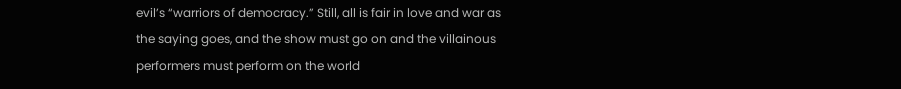evil’s “warriors of democracy.” Still, all is fair in love and war as the saying goes, and the show must go on and the villainous performers must perform on the world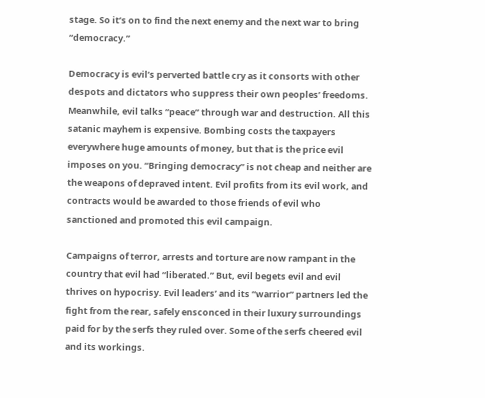stage. So it’s on to find the next enemy and the next war to bring “democracy.”

Democracy is evil’s perverted battle cry as it consorts with other despots and dictators who suppress their own peoples’ freedoms. Meanwhile, evil talks “peace” through war and destruction. All this satanic mayhem is expensive. Bombing costs the taxpayers everywhere huge amounts of money, but that is the price evil imposes on you. “Bringing democracy” is not cheap and neither are the weapons of depraved intent. Evil profits from its evil work, and contracts would be awarded to those friends of evil who sanctioned and promoted this evil campaign.

Campaigns of terror, arrests and torture are now rampant in the country that evil had “liberated.” But, evil begets evil and evil thrives on hypocrisy. Evil leaders’ and its “warrior” partners led the fight from the rear, safely ensconced in their luxury surroundings paid for by the serfs they ruled over. Some of the serfs cheered evil and its workings.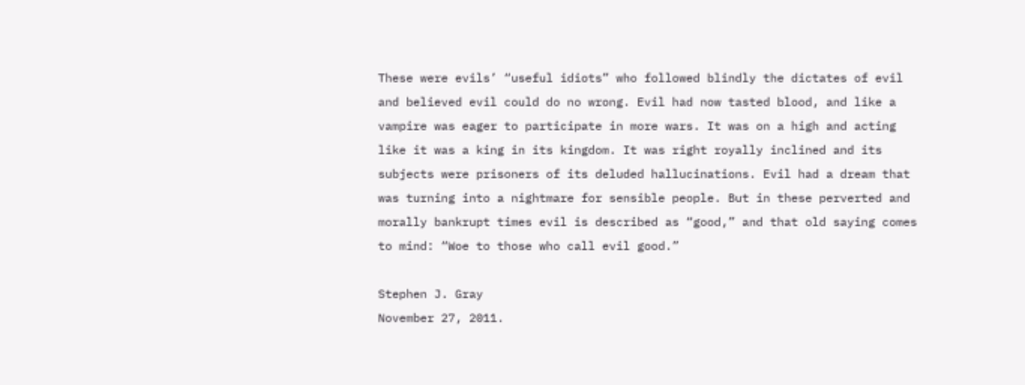These were evils’ “useful idiots” who followed blindly the dictates of evil and believed evil could do no wrong. Evil had now tasted blood, and like a vampire was eager to participate in more wars. It was on a high and acting like it was a king in its kingdom. It was right royally inclined and its subjects were prisoners of its deluded hallucinations. Evil had a dream that was turning into a nightmare for sensible people. But in these perverted and morally bankrupt times evil is described as “good,” and that old saying comes to mind: “Woe to those who call evil good.”

Stephen J. Gray
November 27, 2011.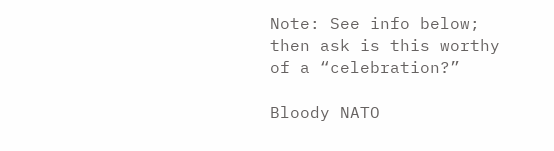Note: See info below; then ask is this worthy of a “celebration?”

Bloody NATO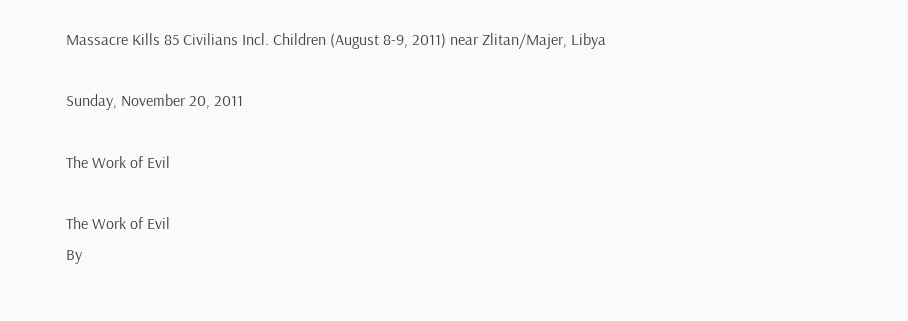Massacre Kills 85 Civilians Incl. Children (August 8-9, 2011) near Zlitan/Majer, Libya

Sunday, November 20, 2011

The Work of Evil

The Work of Evil
By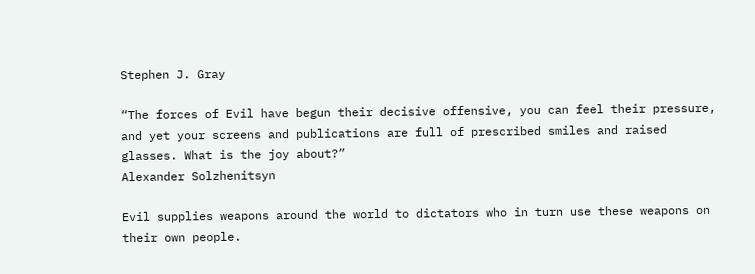Stephen J. Gray

“The forces of Evil have begun their decisive offensive, you can feel their pressure, and yet your screens and publications are full of prescribed smiles and raised glasses. What is the joy about?”
Alexander Solzhenitsyn

Evil supplies weapons around the world to dictators who in turn use these weapons on their own people.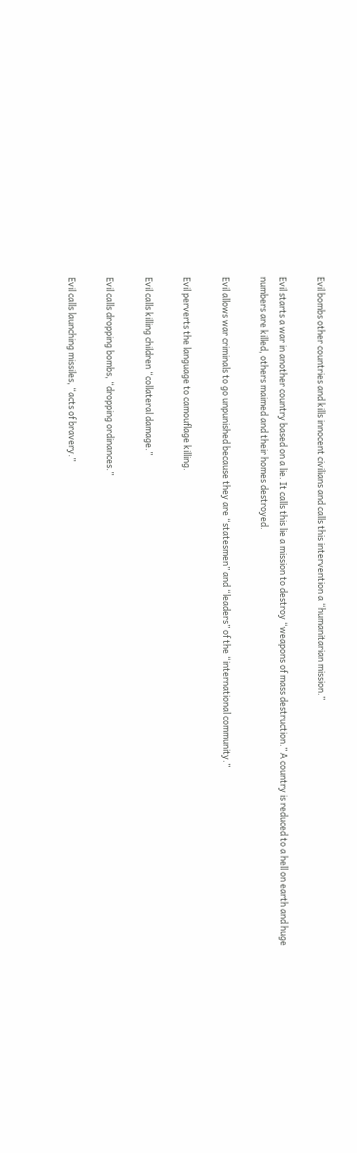Evil bombs other countries and kills innocent civilians and calls this intervention a “humanitarian mission.”

Evil starts a war in another country based on a lie. It calls this lie a mission to destroy “weapons of mass destruction.” A country is reduced to a hell on earth and huge numbers are killed, others maimed and their homes destroyed.

Evil allows war criminals to go unpunished because they are “statesmen” and “leaders” of the “international community.”

Evil perverts the language to camouflage killing.

Evil calls killing children “collateral damage.”

Evil calls dropping bombs, “dropping ordinances.”

Evil calls launching missiles, “acts of bravery.”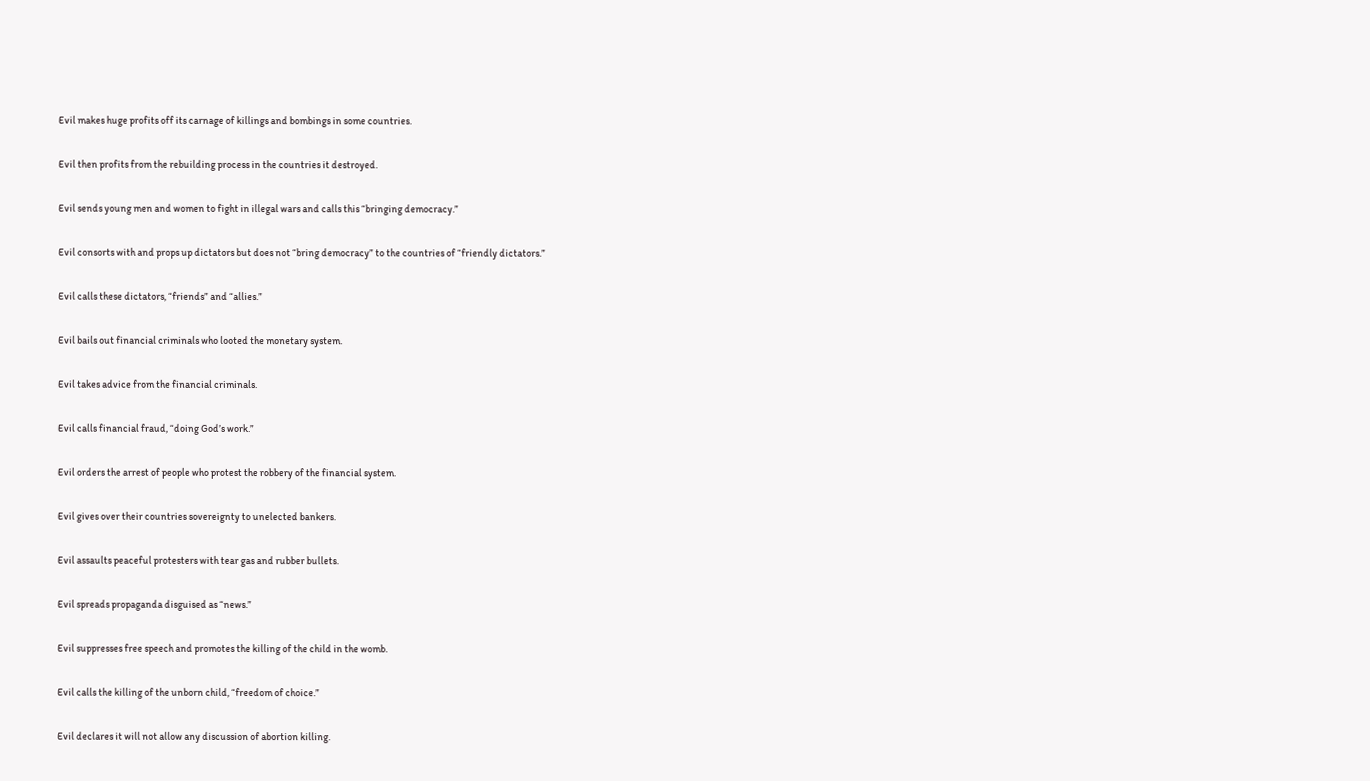Evil makes huge profits off its carnage of killings and bombings in some countries.

Evil then profits from the rebuilding process in the countries it destroyed.

Evil sends young men and women to fight in illegal wars and calls this “bringing democracy.”

Evil consorts with and props up dictators but does not “bring democracy” to the countries of “friendly dictators.”

Evil calls these dictators, “friends” and “allies.”

Evil bails out financial criminals who looted the monetary system.

Evil takes advice from the financial criminals.

Evil calls financial fraud, “doing God’s work.”

Evil orders the arrest of people who protest the robbery of the financial system.

Evil gives over their countries sovereignty to unelected bankers.

Evil assaults peaceful protesters with tear gas and rubber bullets.

Evil spreads propaganda disguised as “news.”

Evil suppresses free speech and promotes the killing of the child in the womb.

Evil calls the killing of the unborn child, “freedom of choice.”

Evil declares it will not allow any discussion of abortion killing.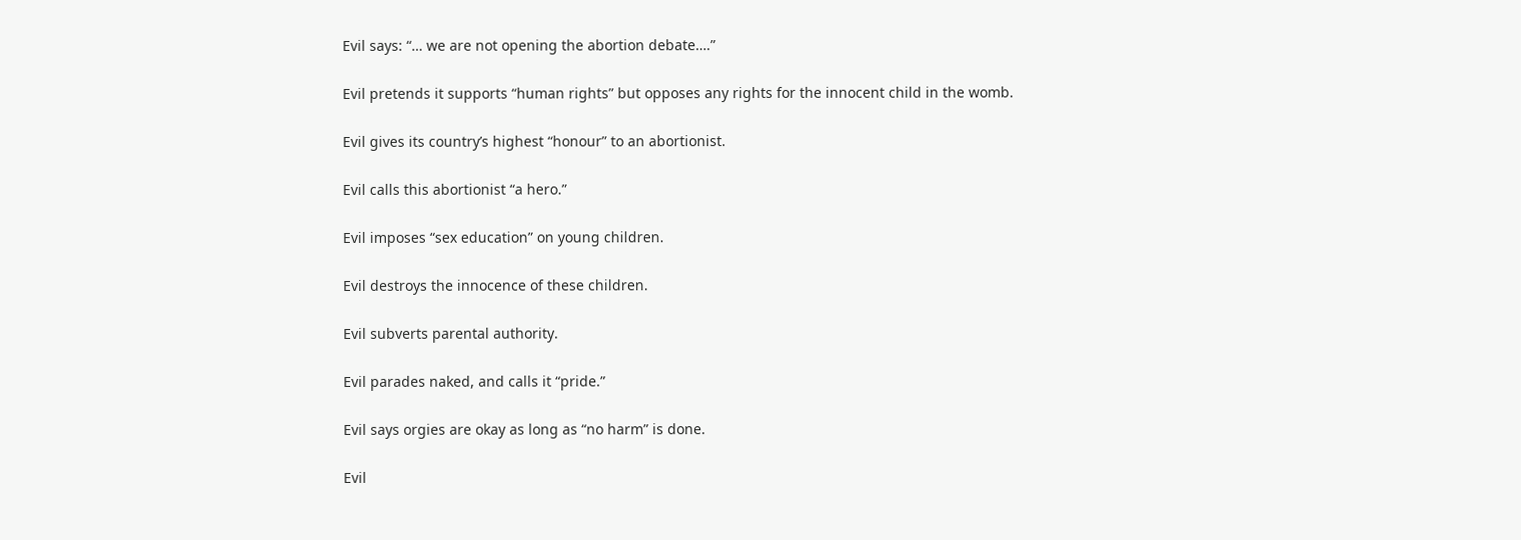Evil says: “… we are not opening the abortion debate….”

Evil pretends it supports “human rights” but opposes any rights for the innocent child in the womb.

Evil gives its country’s highest “honour” to an abortionist.

Evil calls this abortionist “a hero.”

Evil imposes “sex education” on young children.

Evil destroys the innocence of these children.

Evil subverts parental authority.

Evil parades naked, and calls it “pride.”

Evil says orgies are okay as long as “no harm” is done.

Evil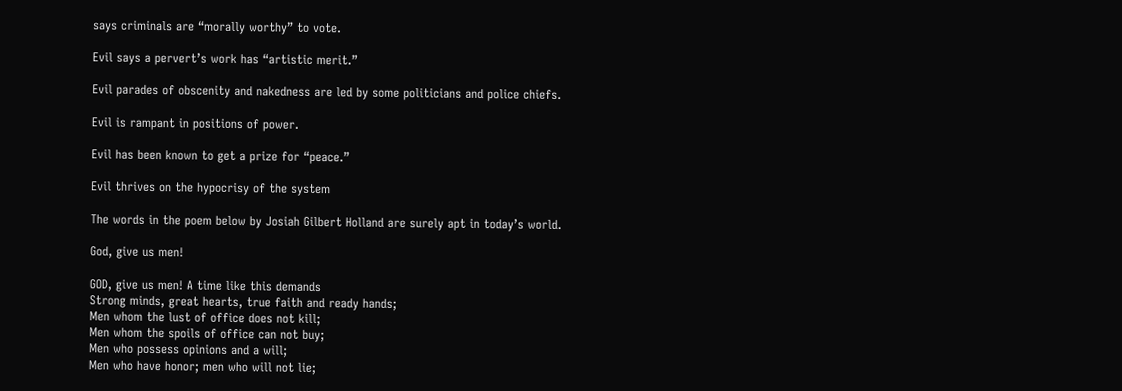says criminals are “morally worthy” to vote.

Evil says a pervert’s work has “artistic merit.”

Evil parades of obscenity and nakedness are led by some politicians and police chiefs.

Evil is rampant in positions of power.

Evil has been known to get a prize for “peace.”

Evil thrives on the hypocrisy of the system

The words in the poem below by Josiah Gilbert Holland are surely apt in today’s world.

God, give us men!

GOD, give us men! A time like this demands
Strong minds, great hearts, true faith and ready hands;
Men whom the lust of office does not kill;
Men whom the spoils of office can not buy;
Men who possess opinions and a will;
Men who have honor; men who will not lie;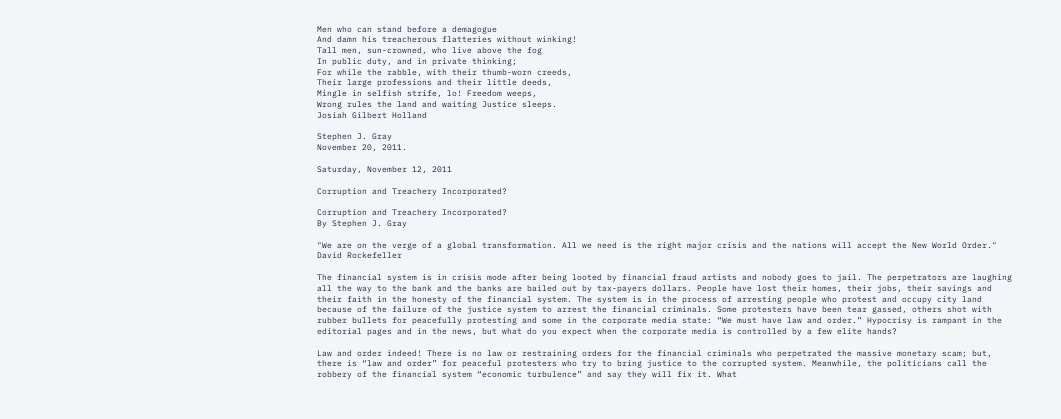Men who can stand before a demagogue
And damn his treacherous flatteries without winking!
Tall men, sun-crowned, who live above the fog
In public duty, and in private thinking;
For while the rabble, with their thumb-worn creeds,
Their large professions and their little deeds,
Mingle in selfish strife, lo! Freedom weeps,
Wrong rules the land and waiting Justice sleeps.
Josiah Gilbert Holland

Stephen J. Gray
November 20, 2011.

Saturday, November 12, 2011

Corruption and Treachery Incorporated?

Corruption and Treachery Incorporated?
By Stephen J. Gray

"We are on the verge of a global transformation. All we need is the right major crisis and the nations will accept the New World Order."
David Rockefeller

The financial system is in crisis mode after being looted by financial fraud artists and nobody goes to jail. The perpetrators are laughing all the way to the bank and the banks are bailed out by tax-payers dollars. People have lost their homes, their jobs, their savings and their faith in the honesty of the financial system. The system is in the process of arresting people who protest and occupy city land because of the failure of the justice system to arrest the financial criminals. Some protesters have been tear gassed, others shot with rubber bullets for peacefully protesting and some in the corporate media state: “We must have law and order.” Hypocrisy is rampant in the editorial pages and in the news, but what do you expect when the corporate media is controlled by a few elite hands?

Law and order indeed! There is no law or restraining orders for the financial criminals who perpetrated the massive monetary scam; but, there is “law and order” for peaceful protesters who try to bring justice to the corrupted system. Meanwhile, the politicians call the robbery of the financial system “economic turbulence” and say they will fix it. What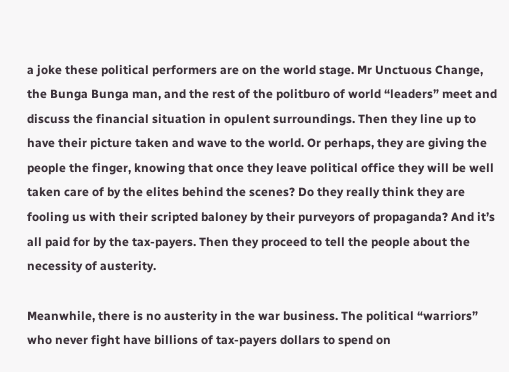a joke these political performers are on the world stage. Mr Unctuous Change, the Bunga Bunga man, and the rest of the politburo of world “leaders” meet and discuss the financial situation in opulent surroundings. Then they line up to have their picture taken and wave to the world. Or perhaps, they are giving the people the finger, knowing that once they leave political office they will be well taken care of by the elites behind the scenes? Do they really think they are fooling us with their scripted baloney by their purveyors of propaganda? And it’s all paid for by the tax-payers. Then they proceed to tell the people about the necessity of austerity.

Meanwhile, there is no austerity in the war business. The political “warriors” who never fight have billions of tax-payers dollars to spend on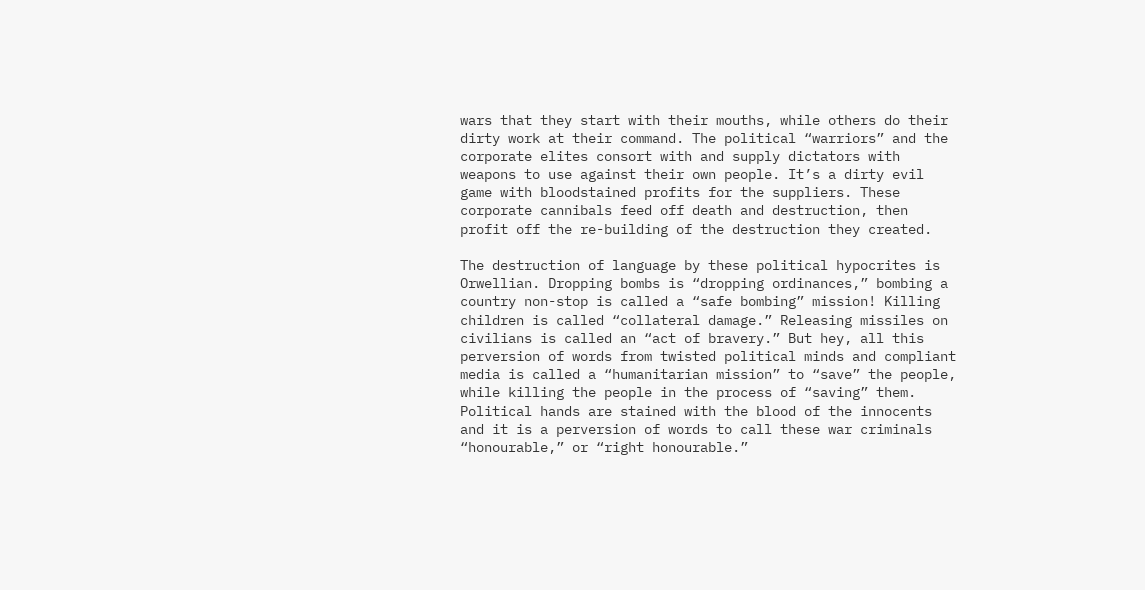wars that they start with their mouths, while others do their dirty work at their command. The political “warriors” and the corporate elites consort with and supply dictators with weapons to use against their own people. It’s a dirty evil game with bloodstained profits for the suppliers. These corporate cannibals feed off death and destruction, then profit off the re-building of the destruction they created.

The destruction of language by these political hypocrites is Orwellian. Dropping bombs is “dropping ordinances,” bombing a country non-stop is called a “safe bombing” mission! Killing children is called “collateral damage.” Releasing missiles on civilians is called an “act of bravery.” But hey, all this perversion of words from twisted political minds and compliant media is called a “humanitarian mission” to “save” the people, while killing the people in the process of “saving” them. Political hands are stained with the blood of the innocents and it is a perversion of words to call these war criminals “honourable,” or “right honourable.”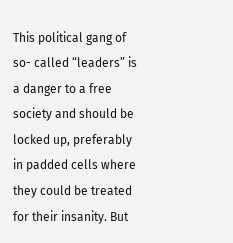This political gang of so- called “leaders” is a danger to a free society and should be locked up, preferably in padded cells where they could be treated for their insanity. But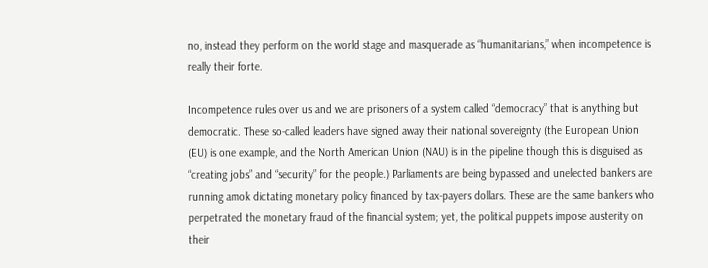no, instead they perform on the world stage and masquerade as “humanitarians,” when incompetence is really their forte.

Incompetence rules over us and we are prisoners of a system called “democracy” that is anything but democratic. These so-called leaders have signed away their national sovereignty (the European Union (EU) is one example, and the North American Union (NAU) is in the pipeline though this is disguised as “creating jobs” and “security” for the people.) Parliaments are being bypassed and unelected bankers are running amok dictating monetary policy financed by tax-payers dollars. These are the same bankers who perpetrated the monetary fraud of the financial system; yet, the political puppets impose austerity on their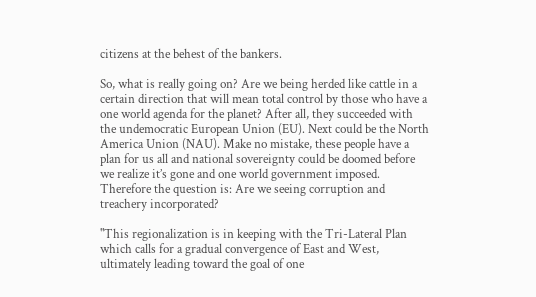citizens at the behest of the bankers.

So, what is really going on? Are we being herded like cattle in a certain direction that will mean total control by those who have a one world agenda for the planet? After all, they succeeded with the undemocratic European Union (EU). Next could be the North America Union (NAU). Make no mistake, these people have a plan for us all and national sovereignty could be doomed before we realize it’s gone and one world government imposed. Therefore the question is: Are we seeing corruption and treachery incorporated?

"This regionalization is in keeping with the Tri-Lateral Plan which calls for a gradual convergence of East and West, ultimately leading toward the goal of one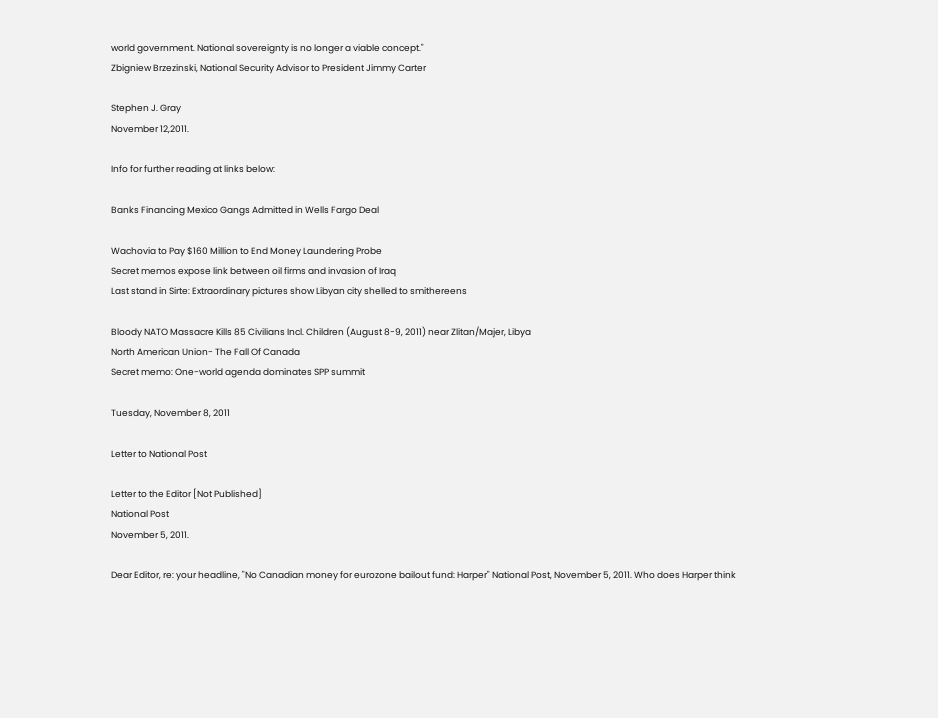world government. National sovereignty is no longer a viable concept."
Zbigniew Brzezinski, National Security Advisor to President Jimmy Carter

Stephen J. Gray
November 12,2011.

Info for further reading at links below:

Banks Financing Mexico Gangs Admitted in Wells Fargo Deal

Wachovia to Pay $160 Million to End Money Laundering Probe
Secret memos expose link between oil firms and invasion of Iraq
Last stand in Sirte: Extraordinary pictures show Libyan city shelled to smithereens

Bloody NATO Massacre Kills 85 Civilians Incl. Children (August 8-9, 2011) near Zlitan/Majer, Libya
North American Union- The Fall Of Canada
Secret memo: One-world agenda dominates SPP summit

Tuesday, November 8, 2011

Letter to National Post

Letter to the Editor [Not Published]
National Post
November 5, 2011.

Dear Editor, re: your headline, "No Canadian money for eurozone bailout fund: Harper" National Post, November 5, 2011. Who does Harper think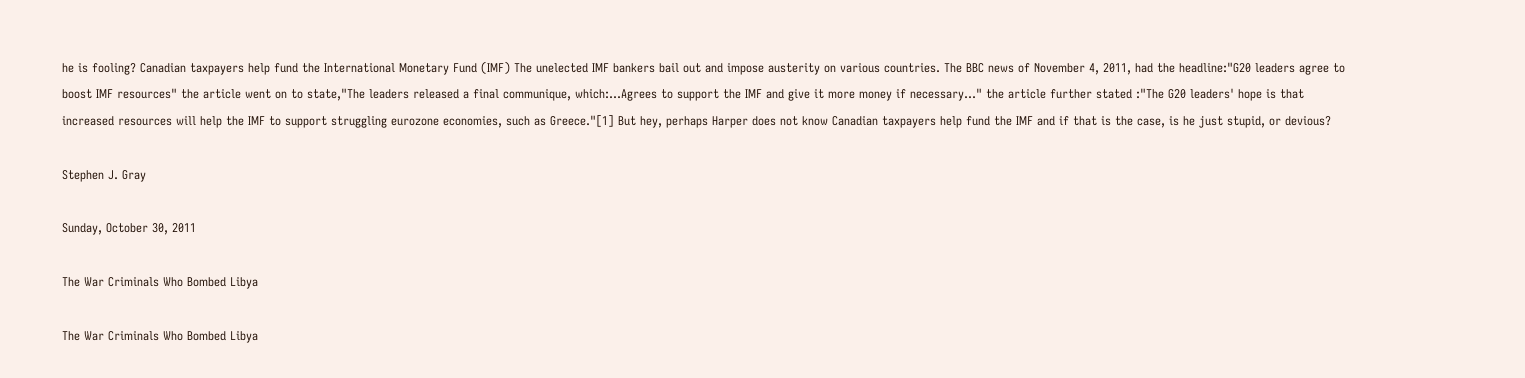he is fooling? Canadian taxpayers help fund the International Monetary Fund (IMF) The unelected IMF bankers bail out and impose austerity on various countries. The BBC news of November 4, 2011, had the headline:"G20 leaders agree to boost IMF resources" the article went on to state,"The leaders released a final communique, which:...Agrees to support the IMF and give it more money if necessary..." the article further stated :"The G20 leaders' hope is that increased resources will help the IMF to support struggling eurozone economies, such as Greece."[1] But hey, perhaps Harper does not know Canadian taxpayers help fund the IMF and if that is the case, is he just stupid, or devious?

Stephen J. Gray

Sunday, October 30, 2011

The War Criminals Who Bombed Libya

The War Criminals Who Bombed Libya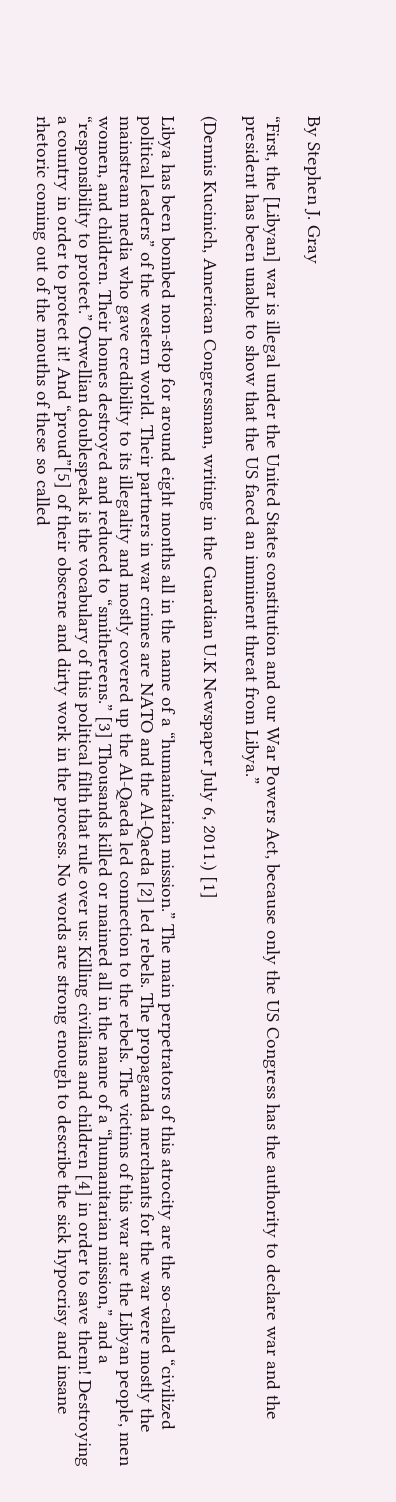By Stephen J. Gray

“First, the [Libyan] war is illegal under the United States constitution and our War Powers Act, because only the US Congress has the authority to declare war and the president has been unable to show that the US faced an imminent threat from Libya.”

(Dennis Kucinich, American Congressman, writing in the Guardian U.K Newspaper July 6, 2011.) [1]

Libya has been bombed non-stop for around eight months all in the name of a “humanitarian mission.” The main perpetrators of this atrocity are the so-called “civilized political leaders” of the western world. Their partners in war crimes are NATO and the Al-Qaeda [2] led rebels. The propaganda merchants for the war were mostly the mainstream media who gave credibility to its illegality and mostly covered up the Al-Qaeda led connection to the rebels. The victims of this war are the Libyan people, men women, and children. Their homes destroyed and reduced to “smithereens.” [3] Thousands killed or maimed all in the name of a “humanitarian mission,” and a “responsibility to protect.” Orwellian doublespeak is the vocabulary of this political filth that rule over us: Killing civilians and children [4] in order to save them! Destroying a country in order to protect it! And “proud”[5] of their obscene and dirty work in the process. No words are strong enough to describe the sick hypocrisy and insane rhetoric coming out of the mouths of these so called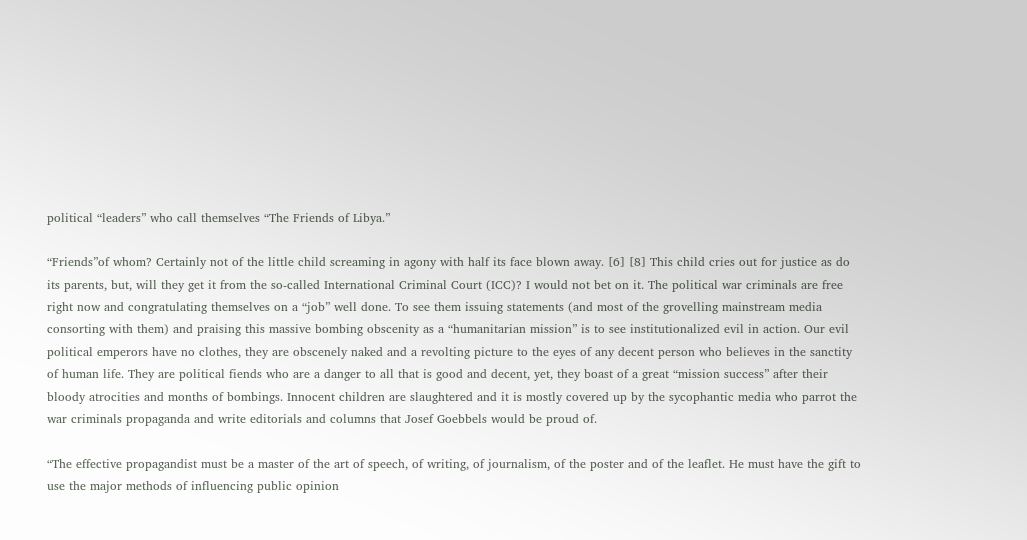political “leaders” who call themselves “The Friends of Libya.”

“Friends”of whom? Certainly not of the little child screaming in agony with half its face blown away. [6] [8] This child cries out for justice as do its parents, but, will they get it from the so-called International Criminal Court (ICC)? I would not bet on it. The political war criminals are free right now and congratulating themselves on a “job” well done. To see them issuing statements (and most of the grovelling mainstream media consorting with them) and praising this massive bombing obscenity as a “humanitarian mission” is to see institutionalized evil in action. Our evil political emperors have no clothes, they are obscenely naked and a revolting picture to the eyes of any decent person who believes in the sanctity of human life. They are political fiends who are a danger to all that is good and decent, yet, they boast of a great “mission success” after their bloody atrocities and months of bombings. Innocent children are slaughtered and it is mostly covered up by the sycophantic media who parrot the war criminals propaganda and write editorials and columns that Josef Goebbels would be proud of.

“The effective propagandist must be a master of the art of speech, of writing, of journalism, of the poster and of the leaflet. He must have the gift to use the major methods of influencing public opinion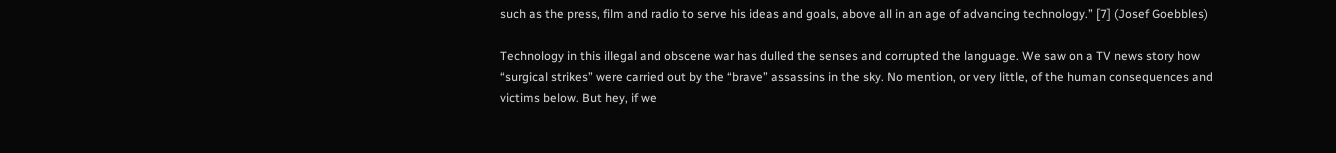such as the press, film and radio to serve his ideas and goals, above all in an age of advancing technology.” [7] (Josef Goebbles)

Technology in this illegal and obscene war has dulled the senses and corrupted the language. We saw on a TV news story how “surgical strikes” were carried out by the “brave” assassins in the sky. No mention, or very little, of the human consequences and victims below. But hey, if we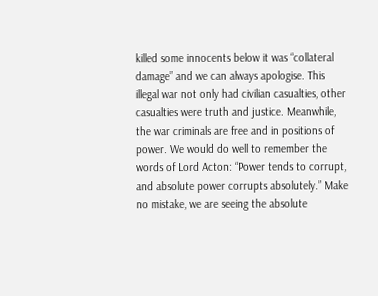killed some innocents below it was “collateral damage” and we can always apologise. This illegal war not only had civilian casualties, other casualties were truth and justice. Meanwhile, the war criminals are free and in positions of power. We would do well to remember the words of Lord Acton: “Power tends to corrupt, and absolute power corrupts absolutely.” Make no mistake, we are seeing the absolute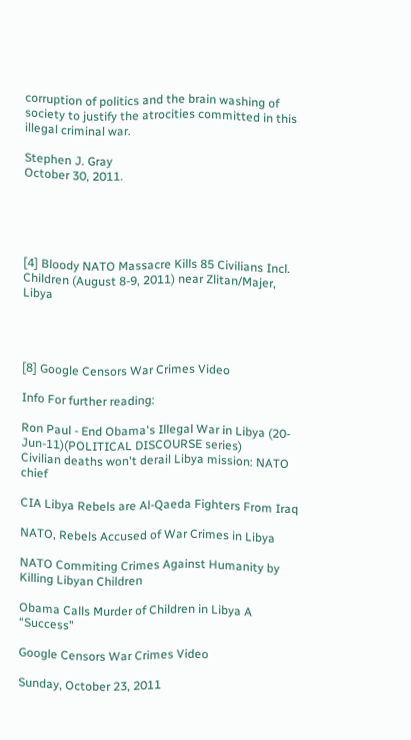corruption of politics and the brain washing of society to justify the atrocities committed in this illegal criminal war.

Stephen J. Gray
October 30, 2011.





[4] Bloody NATO Massacre Kills 85 Civilians Incl. Children (August 8-9, 2011) near Zlitan/Majer, Libya




[8] Google Censors War Crimes Video

Info For further reading:

Ron Paul - End Obama's Illegal War in Libya (20-Jun-11)(POLITICAL DISCOURSE series)
Civilian deaths won't derail Libya mission: NATO chief

CIA Libya Rebels are Al-Qaeda Fighters From Iraq

NATO, Rebels Accused of War Crimes in Libya

NATO Commiting Crimes Against Humanity by Killing Libyan Children

Obama Calls Murder of Children in Libya A “Success”

Google Censors War Crimes Video

Sunday, October 23, 2011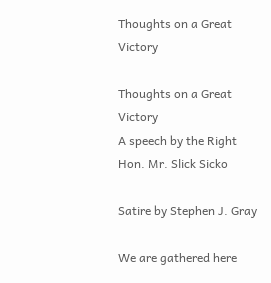Thoughts on a Great Victory

Thoughts on a Great Victory
A speech by the Right Hon. Mr. Slick Sicko

Satire by Stephen J. Gray

We are gathered here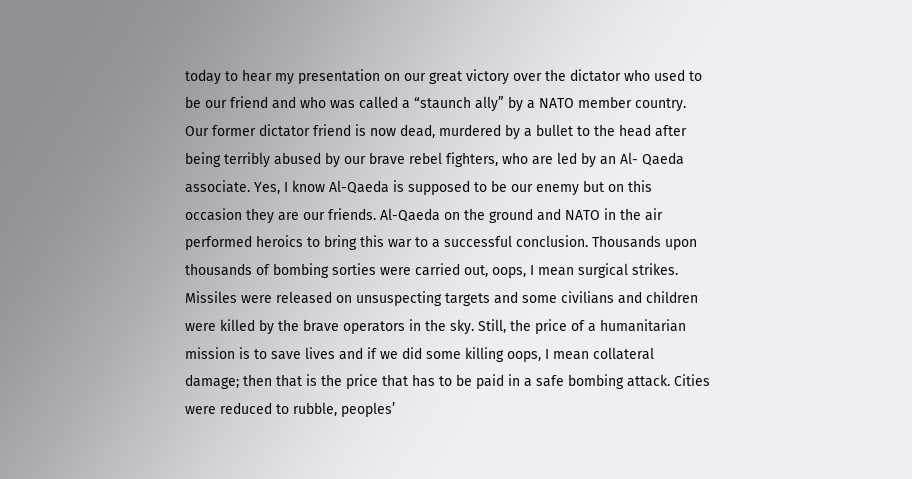today to hear my presentation on our great victory over the dictator who used to be our friend and who was called a “staunch ally” by a NATO member country. Our former dictator friend is now dead, murdered by a bullet to the head after being terribly abused by our brave rebel fighters, who are led by an Al- Qaeda associate. Yes, I know Al-Qaeda is supposed to be our enemy but on this occasion they are our friends. Al-Qaeda on the ground and NATO in the air performed heroics to bring this war to a successful conclusion. Thousands upon thousands of bombing sorties were carried out, oops, I mean surgical strikes. Missiles were released on unsuspecting targets and some civilians and children were killed by the brave operators in the sky. Still, the price of a humanitarian mission is to save lives and if we did some killing oops, I mean collateral damage; then that is the price that has to be paid in a safe bombing attack. Cities were reduced to rubble, peoples’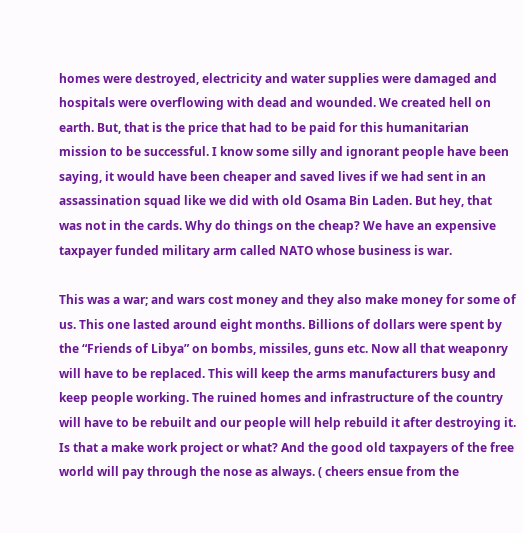homes were destroyed, electricity and water supplies were damaged and hospitals were overflowing with dead and wounded. We created hell on earth. But, that is the price that had to be paid for this humanitarian mission to be successful. I know some silly and ignorant people have been saying, it would have been cheaper and saved lives if we had sent in an assassination squad like we did with old Osama Bin Laden. But hey, that was not in the cards. Why do things on the cheap? We have an expensive taxpayer funded military arm called NATO whose business is war.

This was a war; and wars cost money and they also make money for some of us. This one lasted around eight months. Billions of dollars were spent by the “Friends of Libya” on bombs, missiles, guns etc. Now all that weaponry will have to be replaced. This will keep the arms manufacturers busy and keep people working. The ruined homes and infrastructure of the country will have to be rebuilt and our people will help rebuild it after destroying it. Is that a make work project or what? And the good old taxpayers of the free world will pay through the nose as always. ( cheers ensue from the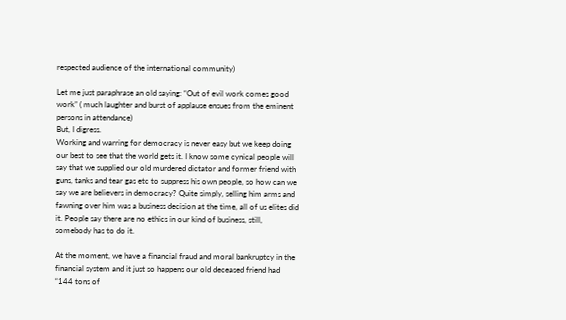respected audience of the international community)

Let me just paraphrase an old saying: “Out of evil work comes good work” ( much laughter and burst of applause ensues from the eminent persons in attendance)
But, I digress.
Working and warring for democracy is never easy but we keep doing our best to see that the world gets it. I know some cynical people will say that we supplied our old murdered dictator and former friend with guns, tanks and tear gas etc to suppress his own people, so how can we say we are believers in democracy? Quite simply, selling him arms and fawning over him was a business decision at the time, all of us elites did it. People say there are no ethics in our kind of business, still, somebody has to do it.

At the moment, we have a financial fraud and moral bankruptcy in the financial system and it just so happens our old deceased friend had “144 tons of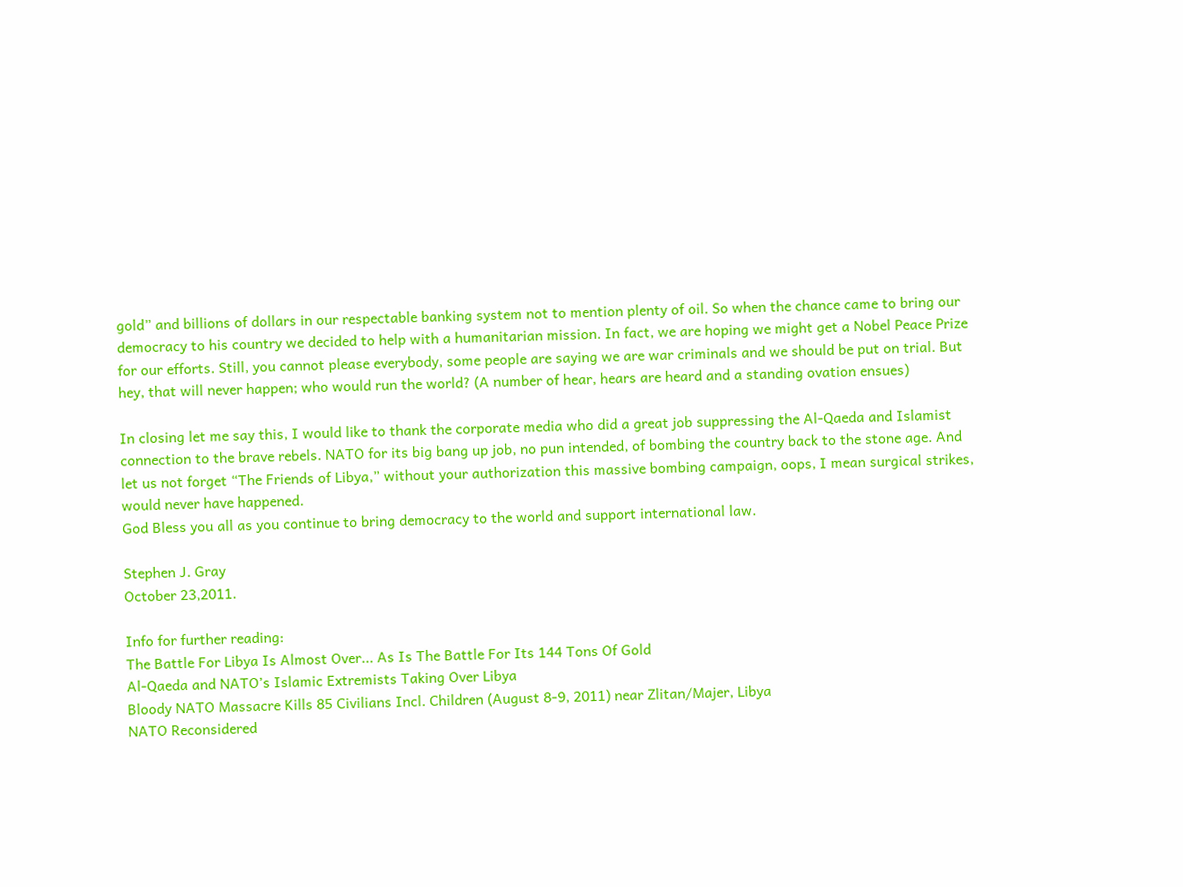gold” and billions of dollars in our respectable banking system not to mention plenty of oil. So when the chance came to bring our democracy to his country we decided to help with a humanitarian mission. In fact, we are hoping we might get a Nobel Peace Prize for our efforts. Still, you cannot please everybody, some people are saying we are war criminals and we should be put on trial. But hey, that will never happen; who would run the world? (A number of hear, hears are heard and a standing ovation ensues)

In closing let me say this, I would like to thank the corporate media who did a great job suppressing the Al-Qaeda and Islamist connection to the brave rebels. NATO for its big bang up job, no pun intended, of bombing the country back to the stone age. And let us not forget “The Friends of Libya,” without your authorization this massive bombing campaign, oops, I mean surgical strikes, would never have happened.
God Bless you all as you continue to bring democracy to the world and support international law.

Stephen J. Gray
October 23,2011.

Info for further reading:
The Battle For Libya Is Almost Over... As Is The Battle For Its 144 Tons Of Gold
Al-Qaeda and NATO’s Islamic Extremists Taking Over Libya
Bloody NATO Massacre Kills 85 Civilians Incl. Children (August 8-9, 2011) near Zlitan/Majer, Libya
NATO Reconsidered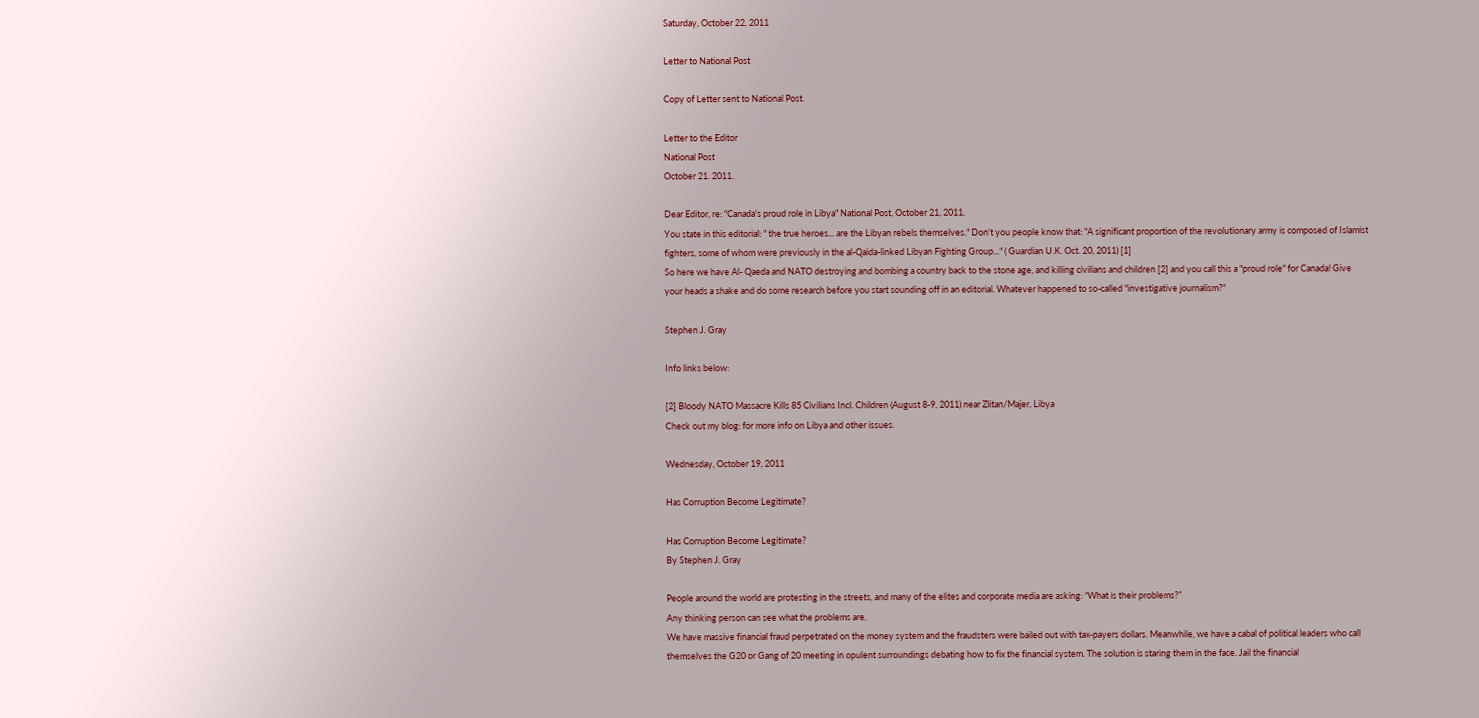Saturday, October 22, 2011

Letter to National Post

Copy of Letter sent to National Post.

Letter to the Editor
National Post
October 21. 2011.

Dear Editor, re: "Canada's proud role in Libya" National Post, October 21, 2011.
You state in this editorial: " the true heroes... are the Libyan rebels themselves." Don't you people know that: "A significant proportion of the revolutionary army is composed of Islamist fighters, some of whom were previously in the al-Qaida-linked Libyan Fighting Group..." ( Guardian U.K. Oct. 20, 2011) [1]
So here we have Al- Qaeda and NATO destroying and bombing a country back to the stone age, and killing civilians and children [2] and you call this a "proud role" for Canada! Give your heads a shake and do some research before you start sounding off in an editorial. Whatever happened to so-called "investigative journalism?"

Stephen J. Gray

Info links below:

[2] Bloody NATO Massacre Kills 85 Civilians Incl. Children (August 8-9, 2011) near Zlitan/Majer, Libya
Check out my blog: for more info on Libya and other issues.

Wednesday, October 19, 2011

Has Corruption Become Legitimate?

Has Corruption Become Legitimate?
By Stephen J. Gray

People around the world are protesting in the streets, and many of the elites and corporate media are asking: “What is their problems?”
Any thinking person can see what the problems are.
We have massive financial fraud perpetrated on the money system and the fraudsters were bailed out with tax-payers dollars. Meanwhile, we have a cabal of political leaders who call themselves the G20 or Gang of 20 meeting in opulent surroundings debating how to fix the financial system. The solution is staring them in the face. Jail the financial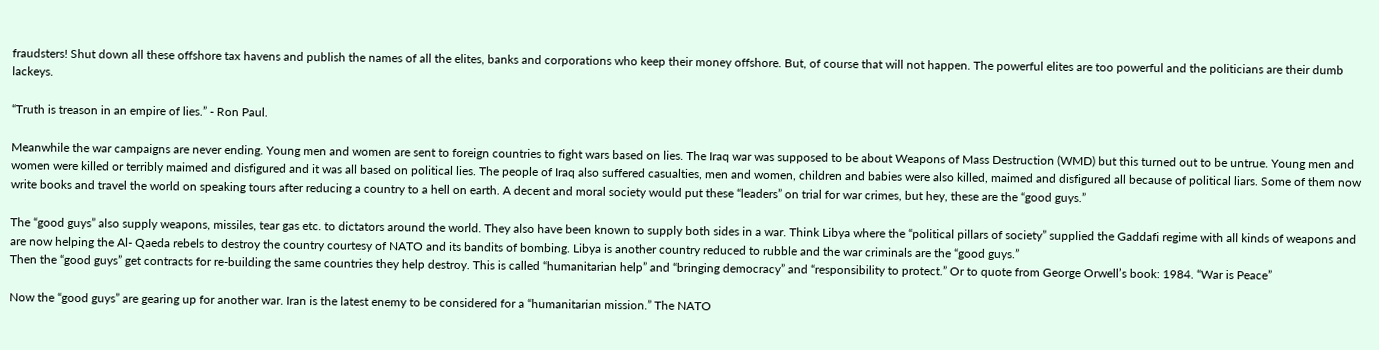fraudsters! Shut down all these offshore tax havens and publish the names of all the elites, banks and corporations who keep their money offshore. But, of course that will not happen. The powerful elites are too powerful and the politicians are their dumb lackeys.

“Truth is treason in an empire of lies.” - Ron Paul.

Meanwhile the war campaigns are never ending. Young men and women are sent to foreign countries to fight wars based on lies. The Iraq war was supposed to be about Weapons of Mass Destruction (WMD) but this turned out to be untrue. Young men and women were killed or terribly maimed and disfigured and it was all based on political lies. The people of Iraq also suffered casualties, men and women, children and babies were also killed, maimed and disfigured all because of political liars. Some of them now write books and travel the world on speaking tours after reducing a country to a hell on earth. A decent and moral society would put these “leaders” on trial for war crimes, but hey, these are the “good guys.”

The “good guys” also supply weapons, missiles, tear gas etc. to dictators around the world. They also have been known to supply both sides in a war. Think Libya where the “political pillars of society” supplied the Gaddafi regime with all kinds of weapons and are now helping the Al- Qaeda rebels to destroy the country courtesy of NATO and its bandits of bombing. Libya is another country reduced to rubble and the war criminals are the “good guys.”
Then the “good guys” get contracts for re-building the same countries they help destroy. This is called “humanitarian help” and “bringing democracy” and “responsibility to protect.” Or to quote from George Orwell’s book: 1984. “War is Peace”

Now the “good guys” are gearing up for another war. Iran is the latest enemy to be considered for a “humanitarian mission.” The NATO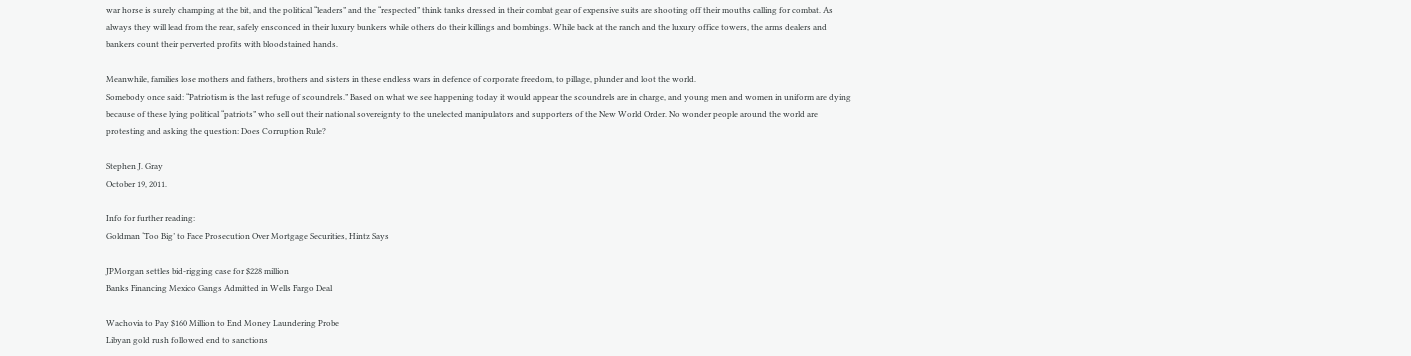war horse is surely champing at the bit, and the political “leaders” and the “respected” think tanks dressed in their combat gear of expensive suits are shooting off their mouths calling for combat. As always they will lead from the rear, safely ensconced in their luxury bunkers while others do their killings and bombings. While back at the ranch and the luxury office towers, the arms dealers and bankers count their perverted profits with bloodstained hands.

Meanwhile, families lose mothers and fathers, brothers and sisters in these endless wars in defence of corporate freedom, to pillage, plunder and loot the world.
Somebody once said: “Patriotism is the last refuge of scoundrels.” Based on what we see happening today it would appear the scoundrels are in charge, and young men and women in uniform are dying because of these lying political “patriots” who sell out their national sovereignty to the unelected manipulators and supporters of the New World Order. No wonder people around the world are protesting and asking the question: Does Corruption Rule?

Stephen J. Gray
October 19, 2011.

Info for further reading:
Goldman ‘Too Big’ to Face Prosecution Over Mortgage Securities, Hintz Says

JPMorgan settles bid-rigging case for $228 million
Banks Financing Mexico Gangs Admitted in Wells Fargo Deal

Wachovia to Pay $160 Million to End Money Laundering Probe
Libyan gold rush followed end to sanctions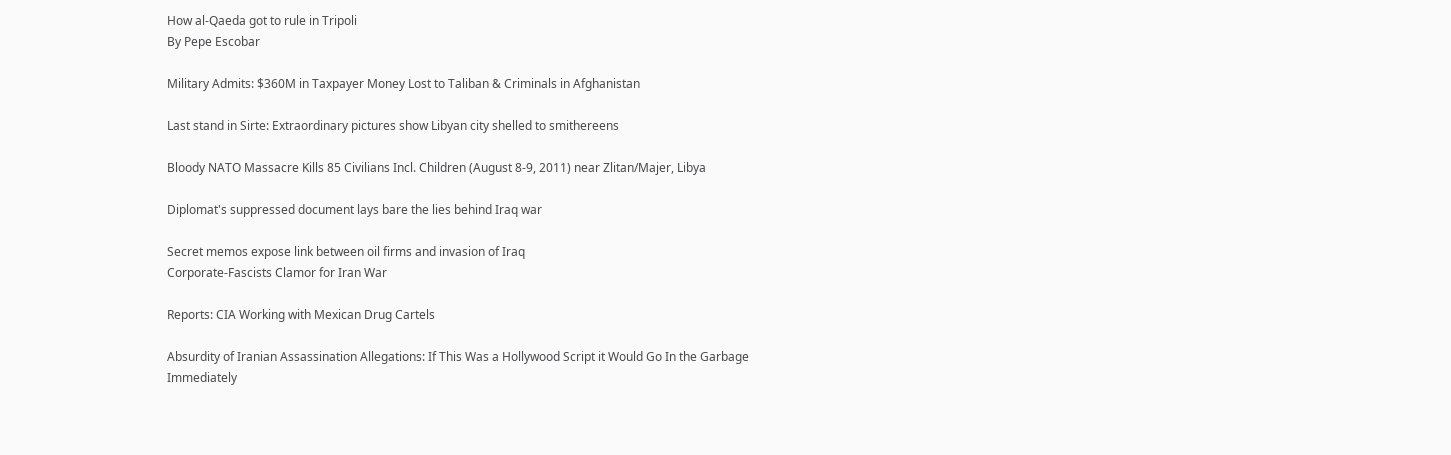How al-Qaeda got to rule in Tripoli
By Pepe Escobar

Military Admits: $360M in Taxpayer Money Lost to Taliban & Criminals in Afghanistan

Last stand in Sirte: Extraordinary pictures show Libyan city shelled to smithereens

Bloody NATO Massacre Kills 85 Civilians Incl. Children (August 8-9, 2011) near Zlitan/Majer, Libya

Diplomat's suppressed document lays bare the lies behind Iraq war

Secret memos expose link between oil firms and invasion of Iraq
Corporate-Fascists Clamor for Iran War

Reports: CIA Working with Mexican Drug Cartels

Absurdity of Iranian Assassination Allegations: If This Was a Hollywood Script it Would Go In the Garbage Immediately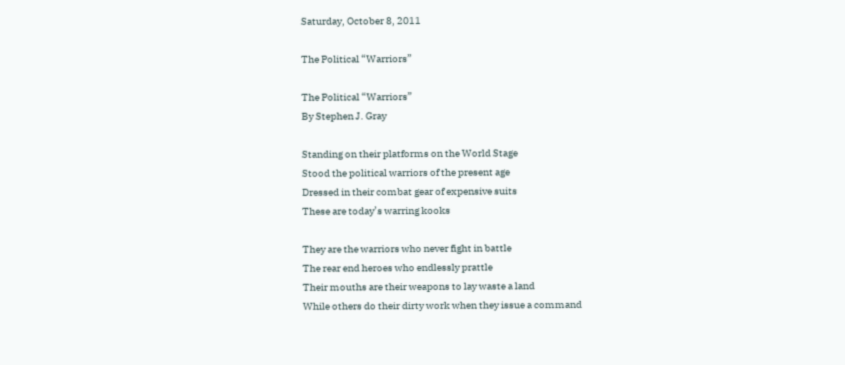Saturday, October 8, 2011

The Political “Warriors”

The Political “Warriors”
By Stephen J. Gray

Standing on their platforms on the World Stage
Stood the political warriors of the present age
Dressed in their combat gear of expensive suits
These are today’s warring kooks

They are the warriors who never fight in battle
The rear end heroes who endlessly prattle
Their mouths are their weapons to lay waste a land
While others do their dirty work when they issue a command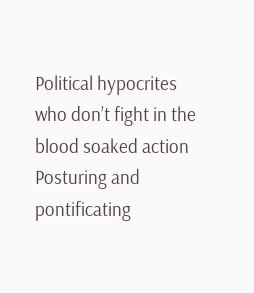Political hypocrites who don’t fight in the blood soaked action
Posturing and pontificating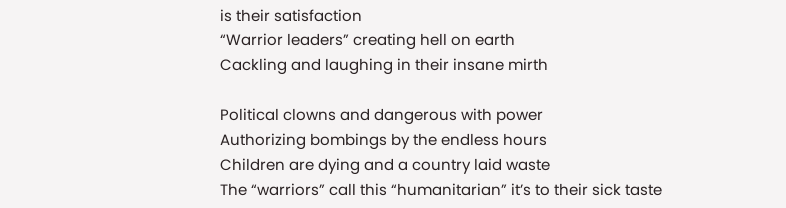is their satisfaction
“Warrior leaders” creating hell on earth
Cackling and laughing in their insane mirth

Political clowns and dangerous with power
Authorizing bombings by the endless hours
Children are dying and a country laid waste
The “warriors” call this “humanitarian” it’s to their sick taste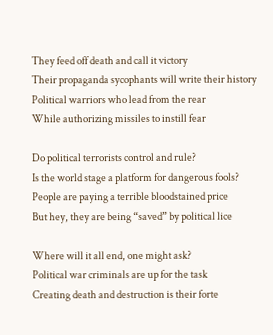They feed off death and call it victory
Their propaganda sycophants will write their history
Political warriors who lead from the rear
While authorizing missiles to instill fear

Do political terrorists control and rule?
Is the world stage a platform for dangerous fools?
People are paying a terrible bloodstained price
But hey, they are being “saved” by political lice

Where will it all end, one might ask?
Political war criminals are up for the task
Creating death and destruction is their forte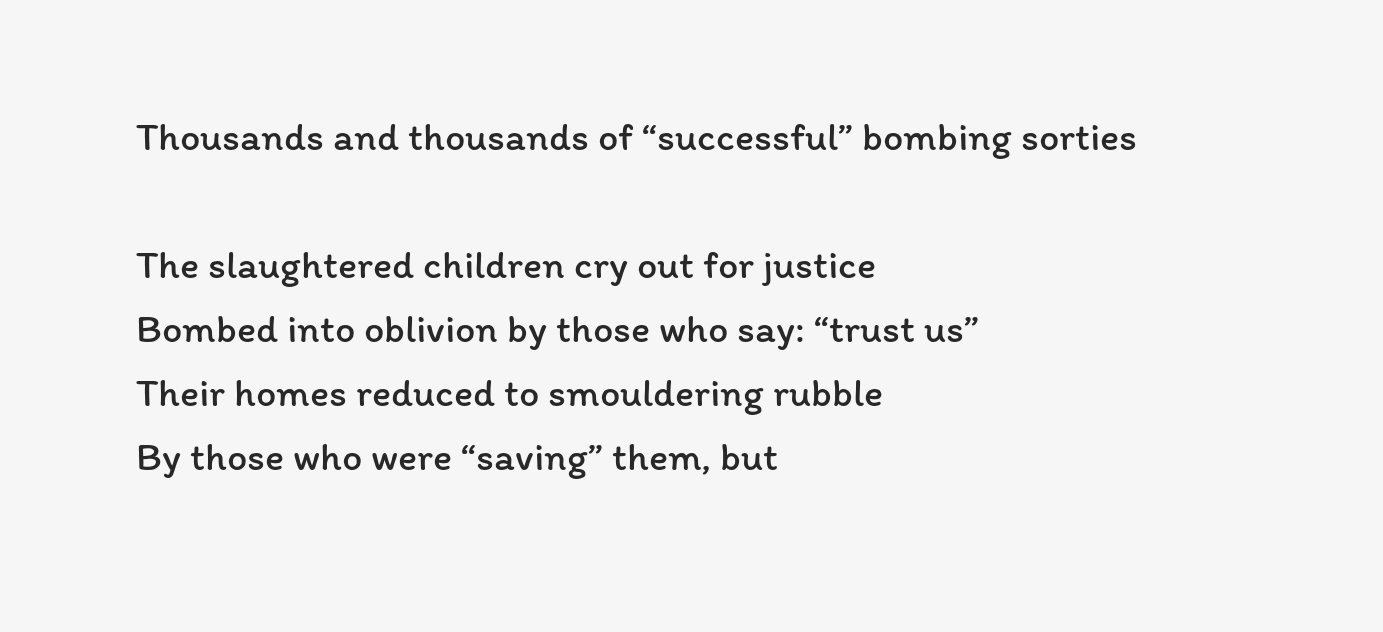Thousands and thousands of “successful” bombing sorties

The slaughtered children cry out for justice
Bombed into oblivion by those who say: “trust us”
Their homes reduced to smouldering rubble
By those who were “saving” them, but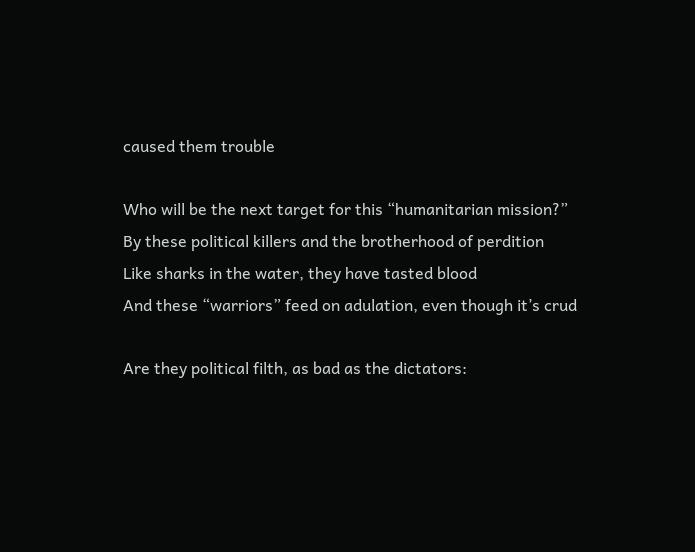caused them trouble

Who will be the next target for this “humanitarian mission?”
By these political killers and the brotherhood of perdition
Like sharks in the water, they have tasted blood
And these “warriors” feed on adulation, even though it’s crud

Are they political filth, as bad as the dictators: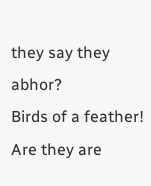they say they abhor?
Birds of a feather! Are they are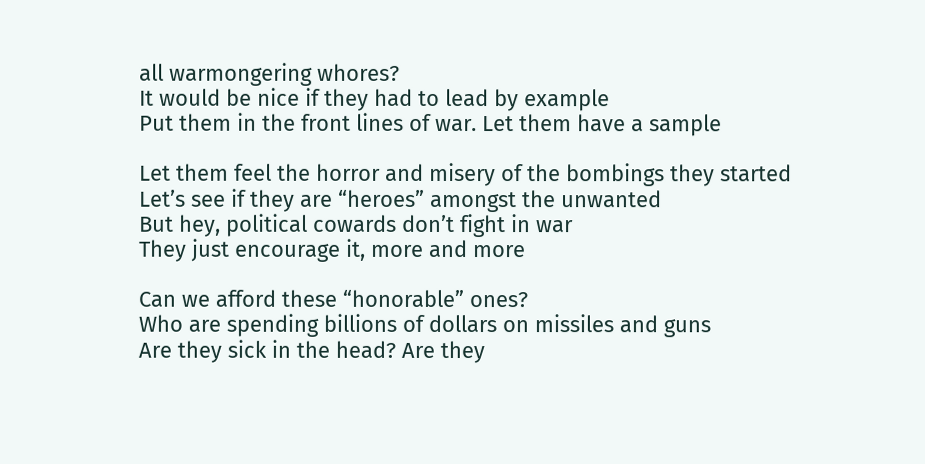all warmongering whores?
It would be nice if they had to lead by example
Put them in the front lines of war. Let them have a sample

Let them feel the horror and misery of the bombings they started
Let’s see if they are “heroes” amongst the unwanted
But hey, political cowards don’t fight in war
They just encourage it, more and more

Can we afford these “honorable” ones?
Who are spending billions of dollars on missiles and guns
Are they sick in the head? Are they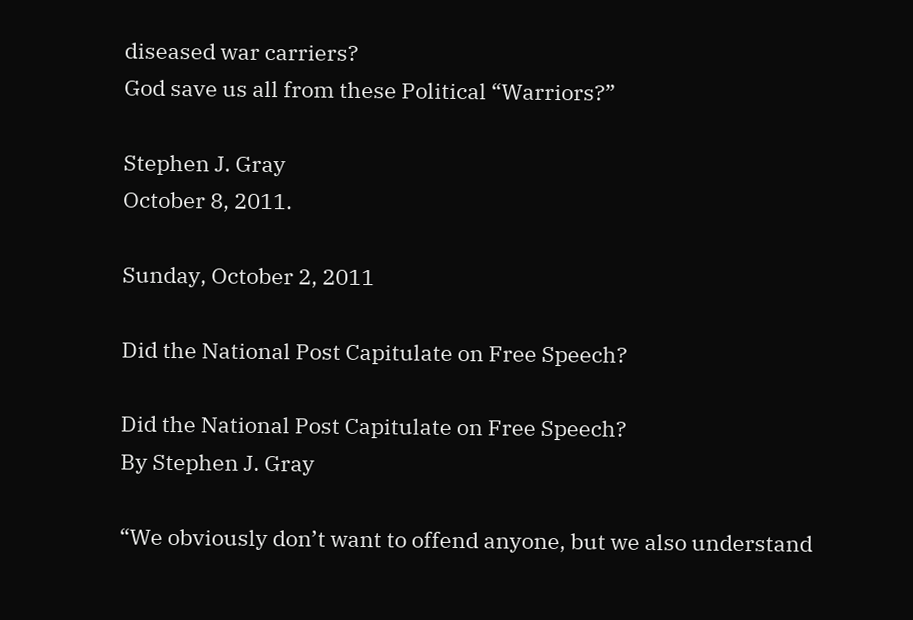diseased war carriers?
God save us all from these Political “Warriors?”

Stephen J. Gray
October 8, 2011.

Sunday, October 2, 2011

Did the National Post Capitulate on Free Speech?

Did the National Post Capitulate on Free Speech?
By Stephen J. Gray

“We obviously don’t want to offend anyone, but we also understand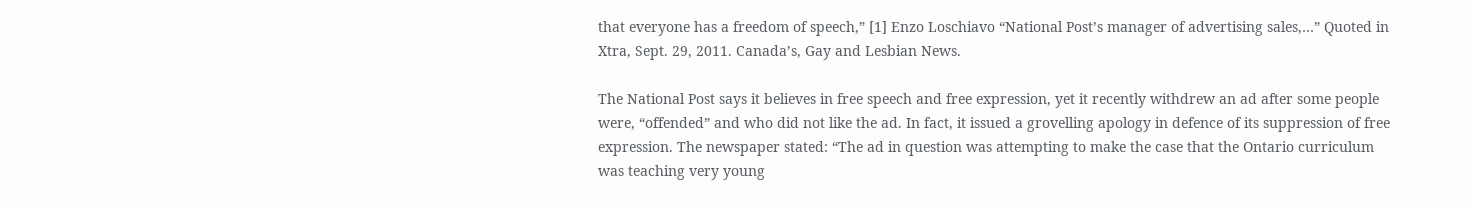that everyone has a freedom of speech,” [1] Enzo Loschiavo “National Post’s manager of advertising sales,…” Quoted in Xtra, Sept. 29, 2011. Canada’s, Gay and Lesbian News.

The National Post says it believes in free speech and free expression, yet it recently withdrew an ad after some people were, “offended” and who did not like the ad. In fact, it issued a grovelling apology in defence of its suppression of free expression. The newspaper stated: “The ad in question was attempting to make the case that the Ontario curriculum was teaching very young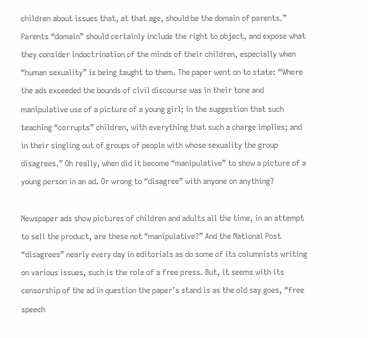children about issues that, at that age, should be the domain of parents.” Parents “domain” should certainly include the right to object, and expose what they consider indoctrination of the minds of their children, especially when “human sexuality” is being taught to them. The paper went on to state: “Where the ads exceeded the bounds of civil discourse was in their tone and manipulative use of a picture of a young girl; in the suggestion that such teaching “corrupts” children, with everything that such a charge implies; and in their singling out of groups of people with whose sexuality the group disagrees.” Oh really, when did it become “manipulative” to show a picture of a young person in an ad. Or wrong to “disagree” with anyone on anything?

Newspaper ads show pictures of children and adults all the time, in an attempt to sell the product, are these not “manipulative?” And the National Post “disagrees” nearly every day in editorials as do some of its columnists writing on various issues, such is the role of a free press. But, it seems with its censorship of the ad in question the paper’s stand is as the old say goes, “free speech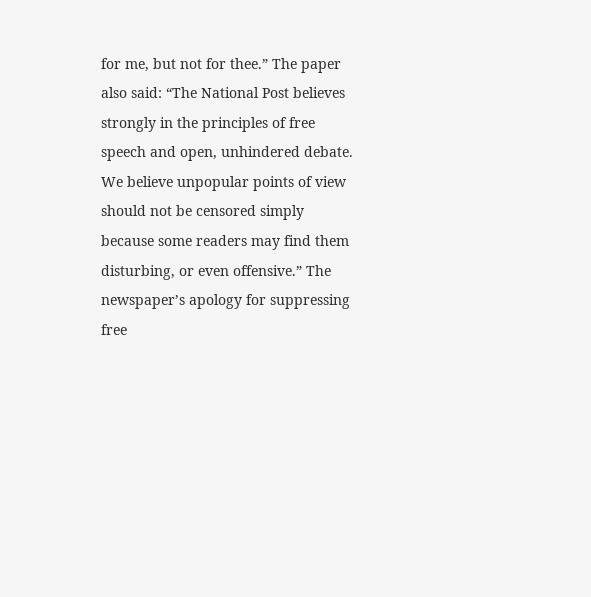for me, but not for thee.” The paper also said: “The National Post believes strongly in the principles of free speech and open, unhindered debate. We believe unpopular points of view should not be censored simply because some readers may find them disturbing, or even offensive.” The newspaper’s apology for suppressing free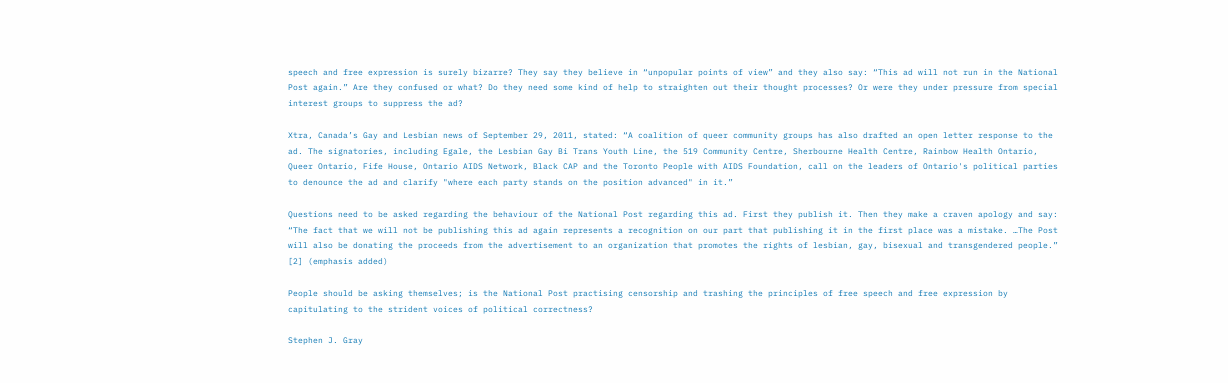speech and free expression is surely bizarre? They say they believe in “unpopular points of view” and they also say: “This ad will not run in the National Post again.” Are they confused or what? Do they need some kind of help to straighten out their thought processes? Or were they under pressure from special interest groups to suppress the ad?

Xtra, Canada’s Gay and Lesbian news of September 29, 2011, stated: “A coalition of queer community groups has also drafted an open letter response to the ad. The signatories, including Egale, the Lesbian Gay Bi Trans Youth Line, the 519 Community Centre, Sherbourne Health Centre, Rainbow Health Ontario, Queer Ontario, Fife House, Ontario AIDS Network, Black CAP and the Toronto People with AIDS Foundation, call on the leaders of Ontario's political parties to denounce the ad and clarify "where each party stands on the position advanced" in it.”

Questions need to be asked regarding the behaviour of the National Post regarding this ad. First they publish it. Then they make a craven apology and say:
“The fact that we will not be publishing this ad again represents a recognition on our part that publishing it in the first place was a mistake. …The Post will also be donating the proceeds from the advertisement to an organization that promotes the rights of lesbian, gay, bisexual and transgendered people.” [2] (emphasis added)

People should be asking themselves; is the National Post practising censorship and trashing the principles of free speech and free expression by capitulating to the strident voices of political correctness?

Stephen J. Gray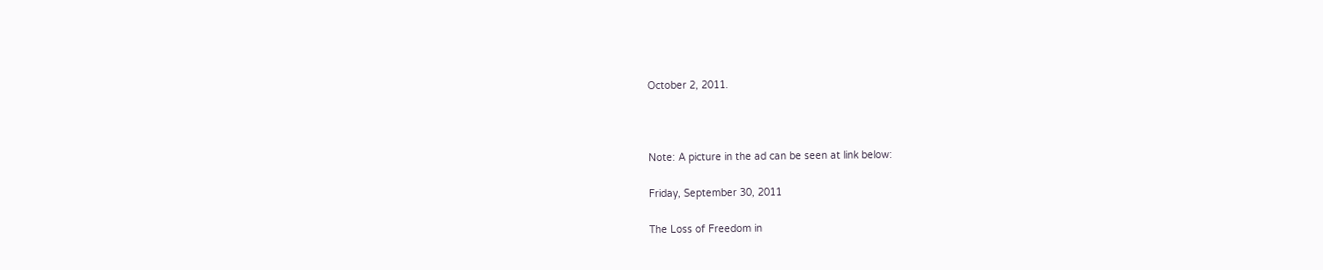October 2, 2011.



Note: A picture in the ad can be seen at link below:

Friday, September 30, 2011

The Loss of Freedom in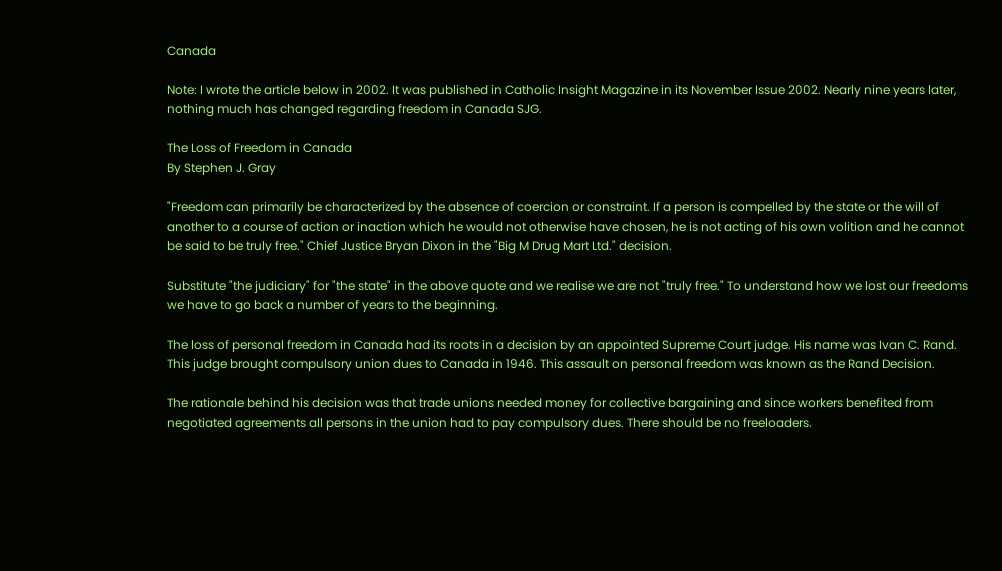Canada

Note: I wrote the article below in 2002. It was published in Catholic Insight Magazine in its November Issue 2002. Nearly nine years later, nothing much has changed regarding freedom in Canada SJG.

The Loss of Freedom in Canada
By Stephen J. Gray

"Freedom can primarily be characterized by the absence of coercion or constraint. If a person is compelled by the state or the will of another to a course of action or inaction which he would not otherwise have chosen, he is not acting of his own volition and he cannot be said to be truly free." Chief Justice Bryan Dixon in the "Big M Drug Mart Ltd." decision.

Substitute "the judiciary" for "the state" in the above quote and we realise we are not "truly free." To understand how we lost our freedoms we have to go back a number of years to the beginning.

The loss of personal freedom in Canada had its roots in a decision by an appointed Supreme Court judge. His name was Ivan C. Rand. This judge brought compulsory union dues to Canada in 1946. This assault on personal freedom was known as the Rand Decision.

The rationale behind his decision was that trade unions needed money for collective bargaining and since workers benefited from negotiated agreements all persons in the union had to pay compulsory dues. There should be no freeloaders.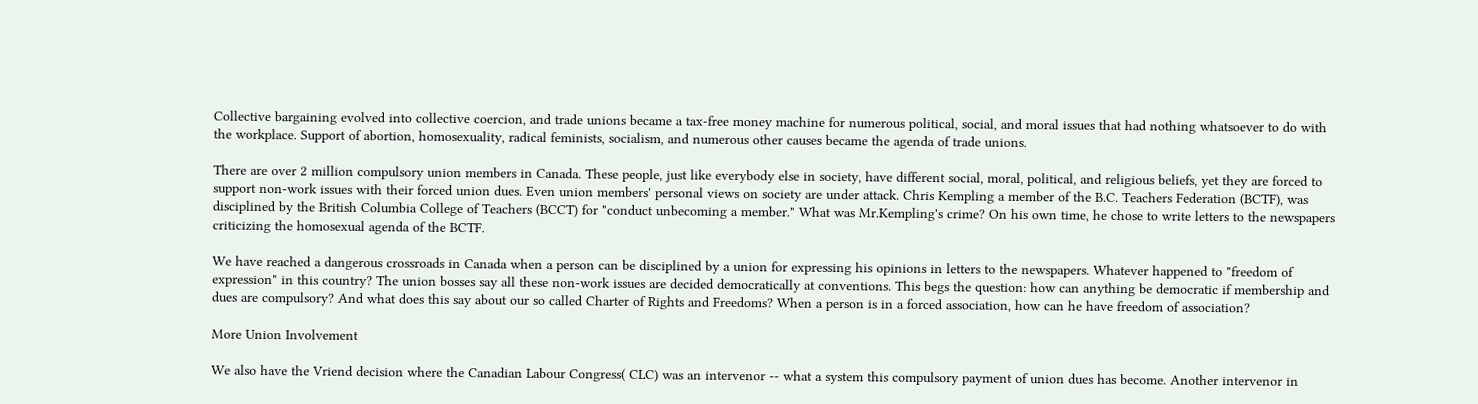Collective bargaining evolved into collective coercion, and trade unions became a tax-free money machine for numerous political, social, and moral issues that had nothing whatsoever to do with the workplace. Support of abortion, homosexuality, radical feminists, socialism, and numerous other causes became the agenda of trade unions.

There are over 2 million compulsory union members in Canada. These people, just like everybody else in society, have different social, moral, political, and religious beliefs, yet they are forced to support non-work issues with their forced union dues. Even union members' personal views on society are under attack. Chris Kempling a member of the B.C. Teachers Federation (BCTF), was disciplined by the British Columbia College of Teachers (BCCT) for "conduct unbecoming a member." What was Mr.Kempling's crime? On his own time, he chose to write letters to the newspapers criticizing the homosexual agenda of the BCTF.

We have reached a dangerous crossroads in Canada when a person can be disciplined by a union for expressing his opinions in letters to the newspapers. Whatever happened to "freedom of expression" in this country? The union bosses say all these non-work issues are decided democratically at conventions. This begs the question: how can anything be democratic if membership and dues are compulsory? And what does this say about our so called Charter of Rights and Freedoms? When a person is in a forced association, how can he have freedom of association?

More Union Involvement

We also have the Vriend decision where the Canadian Labour Congress( CLC) was an intervenor -- what a system this compulsory payment of union dues has become. Another intervenor in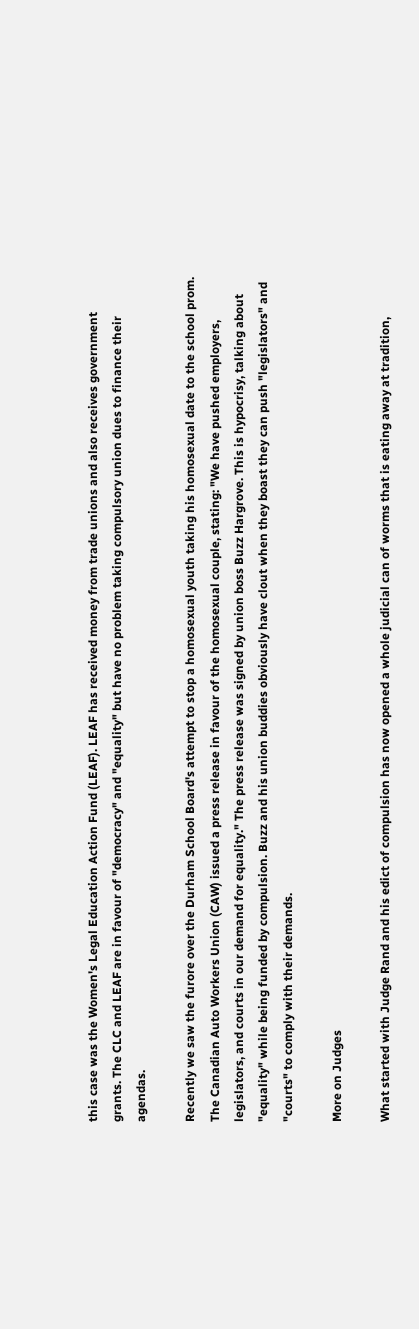this case was the Women's Legal Education Action Fund (LEAF). LEAF has received money from trade unions and also receives government grants. The CLC and LEAF are in favour of "democracy" and "equality" but have no problem taking compulsory union dues to finance their agendas.

Recently we saw the furore over the Durham School Board's attempt to stop a homosexual youth taking his homosexual date to the school prom. The Canadian Auto Workers Union (CAW) issued a press release in favour of the homosexual couple, stating: "We have pushed employers, legislators, and courts in our demand for equality." The press release was signed by union boss Buzz Hargrove. This is hypocrisy, talking about "equality" while being funded by compulsion. Buzz and his union buddies obviously have clout when they boast they can push "legislators" and "courts" to comply with their demands.

More on Judges

What started with Judge Rand and his edict of compulsion has now opened a whole judicial can of worms that is eating away at tradition,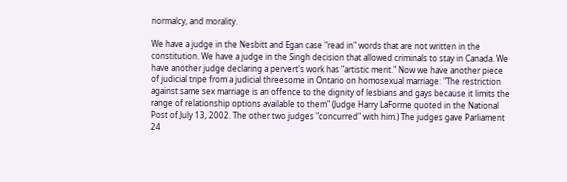normalcy, and morality.

We have a judge in the Nesbitt and Egan case "read in" words that are not written in the constitution. We have a judge in the Singh decision that allowed criminals to stay in Canada. We have another judge declaring a pervert's work has "artistic merit." Now we have another piece of judicial tripe from a judicial threesome in Ontario on homosexual marriage: "The restriction against same sex marriage is an offence to the dignity of lesbians and gays because it limits the range of relationship options available to them" (Judge Harry LaForme quoted in the National Post of July 13, 2002. The other two judges "concurred" with him.) The judges gave Parliament 24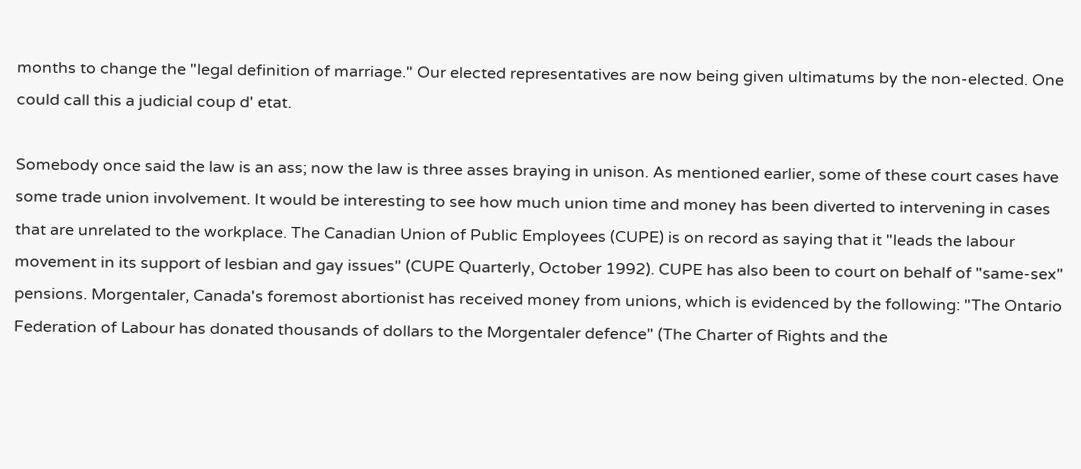months to change the "legal definition of marriage." Our elected representatives are now being given ultimatums by the non-elected. One could call this a judicial coup d' etat.

Somebody once said the law is an ass; now the law is three asses braying in unison. As mentioned earlier, some of these court cases have some trade union involvement. It would be interesting to see how much union time and money has been diverted to intervening in cases that are unrelated to the workplace. The Canadian Union of Public Employees (CUPE) is on record as saying that it "leads the labour movement in its support of lesbian and gay issues" (CUPE Quarterly, October 1992). CUPE has also been to court on behalf of "same-sex" pensions. Morgentaler, Canada's foremost abortionist has received money from unions, which is evidenced by the following: "The Ontario Federation of Labour has donated thousands of dollars to the Morgentaler defence" (The Charter of Rights and the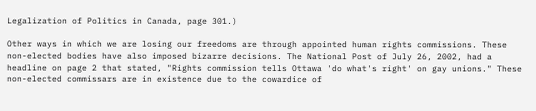Legalization of Politics in Canada, page 301.)

Other ways in which we are losing our freedoms are through appointed human rights commissions. These non-elected bodies have also imposed bizarre decisions. The National Post of July 26, 2002, had a headline on page 2 that stated, "Rights commission tells Ottawa 'do what's right' on gay unions." These non-elected commissars are in existence due to the cowardice of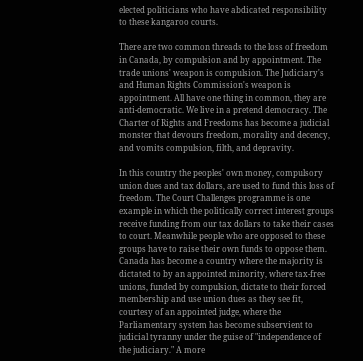elected politicians who have abdicated responsibility to these kangaroo courts.

There are two common threads to the loss of freedom in Canada, by compulsion and by appointment. The trade unions' weapon is compulsion. The Judiciary's and Human Rights Commission's weapon is appointment. All have one thing in common, they are anti-democratic. We live in a pretend democracy. The Charter of Rights and Freedoms has become a judicial monster that devours freedom, morality and decency, and vomits compulsion, filth, and depravity.

In this country the peoples' own money, compulsory union dues and tax dollars, are used to fund this loss of freedom. The Court Challenges programme is one example in which the politically correct interest groups receive funding from our tax dollars to take their cases to court. Meanwhile people who are opposed to these groups have to raise their own funds to oppose them. Canada has become a country where the majority is dictated to by an appointed minority, where tax-free unions, funded by compulsion, dictate to their forced membership and use union dues as they see fit, courtesy of an appointed judge, where the Parliamentary system has become subservient to judicial tyranny under the guise of "independence of the judiciary." A more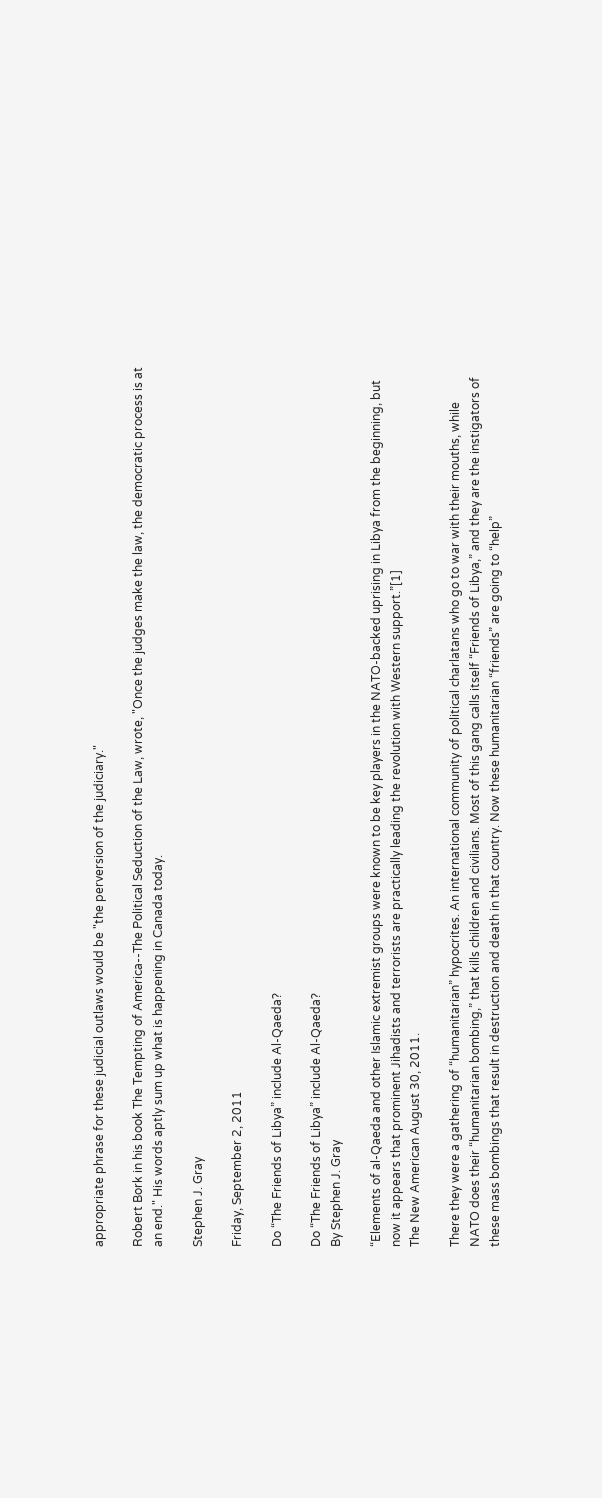appropriate phrase for these judicial outlaws would be "the perversion of the judiciary."

Robert Bork in his book The Tempting of America--The Political Seduction of the Law, wrote, "Once the judges make the law, the democratic process is at an end." His words aptly sum up what is happening in Canada today.

Stephen J. Gray

Friday, September 2, 2011

Do “The Friends of Libya” include Al-Qaeda?

Do “The Friends of Libya” include Al-Qaeda?
By Stephen J. Gray

“Elements of al-Qaeda and other Islamic extremist groups were known to be key players in the NATO-backed uprising in Libya from the beginning, but now it appears that prominent Jihadists and terrorists are practically leading the revolution with Western support.”[1]
The New American August 30, 2011.

There they were a gathering of “humanitarian” hypocrites. An international community of political charlatans who go to war with their mouths, while NATO does their “humanitarian bombing,” that kills children and civilians. Most of this gang calls itself “Friends of Libya,” and they are the instigators of these mass bombings that result in destruction and death in that country. Now these humanitarian “friends” are going to “help”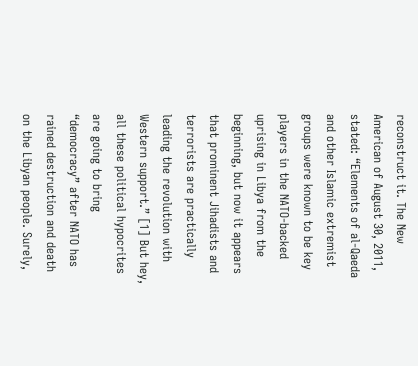reconstruct it. The New American of August 30, 2011, stated: “Elements of al-Qaeda and other Islamic extremist groups were known to be key players in the NATO-backed uprising in Libya from the beginning, but now it appears that prominent Jihadists and terrorists are practically leading the revolution with Western support.” [1] But hey, all these political hypocrites are going to bring “democracy” after NATO has rained destruction and death on the Libyan people. Surely,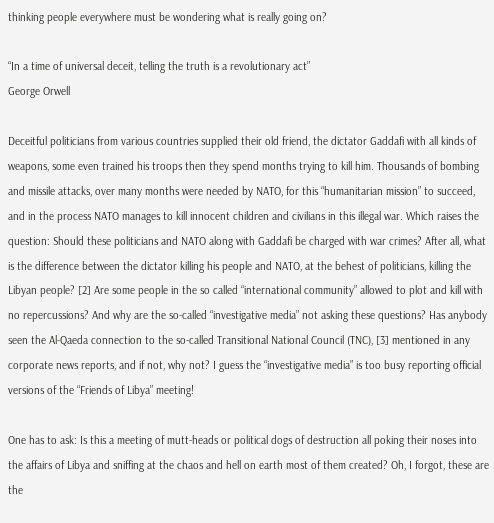thinking people everywhere must be wondering what is really going on?

“In a time of universal deceit, telling the truth is a revolutionary act”
George Orwell

Deceitful politicians from various countries supplied their old friend, the dictator Gaddafi with all kinds of weapons, some even trained his troops then they spend months trying to kill him. Thousands of bombing and missile attacks, over many months were needed by NATO, for this “humanitarian mission” to succeed, and in the process NATO manages to kill innocent children and civilians in this illegal war. Which raises the question: Should these politicians and NATO along with Gaddafi be charged with war crimes? After all, what is the difference between the dictator killing his people and NATO, at the behest of politicians, killing the Libyan people? [2] Are some people in the so called “international community” allowed to plot and kill with no repercussions? And why are the so-called “investigative media” not asking these questions? Has anybody seen the Al-Qaeda connection to the so-called Transitional National Council (TNC), [3] mentioned in any corporate news reports, and if not, why not? I guess the “investigative media” is too busy reporting official versions of the “Friends of Libya” meeting!

One has to ask: Is this a meeting of mutt-heads or political dogs of destruction all poking their noses into the affairs of Libya and sniffing at the chaos and hell on earth most of them created? Oh, I forgot, these are the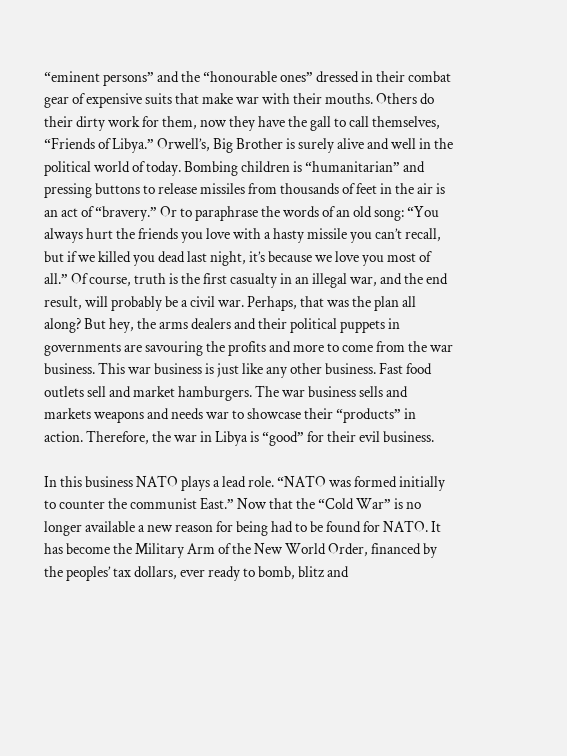“eminent persons” and the “honourable ones” dressed in their combat gear of expensive suits that make war with their mouths. Others do their dirty work for them, now they have the gall to call themselves, “Friends of Libya.” Orwell’s, Big Brother is surely alive and well in the political world of today. Bombing children is “humanitarian” and pressing buttons to release missiles from thousands of feet in the air is an act of “bravery.” Or to paraphrase the words of an old song: “You always hurt the friends you love with a hasty missile you can’t recall, but if we killed you dead last night, it’s because we love you most of all.” Of course, truth is the first casualty in an illegal war, and the end result, will probably be a civil war. Perhaps, that was the plan all along? But hey, the arms dealers and their political puppets in governments are savouring the profits and more to come from the war business. This war business is just like any other business. Fast food outlets sell and market hamburgers. The war business sells and markets weapons and needs war to showcase their “products” in action. Therefore, the war in Libya is “good” for their evil business.

In this business NATO plays a lead role. “NATO was formed initially to counter the communist East.” Now that the “Cold War” is no longer available a new reason for being had to be found for NATO. It has become the Military Arm of the New World Order, financed by the peoples’ tax dollars, ever ready to bomb, blitz and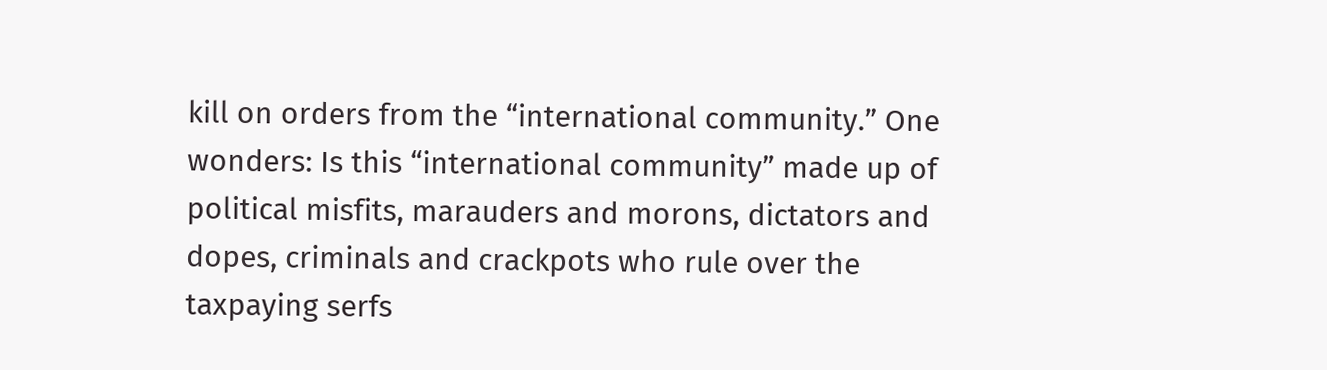kill on orders from the “international community.” One wonders: Is this “international community” made up of political misfits, marauders and morons, dictators and dopes, criminals and crackpots who rule over the taxpaying serfs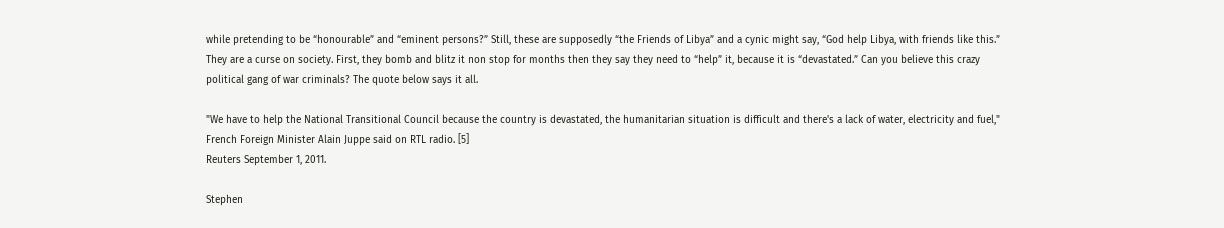while pretending to be “honourable” and “eminent persons?” Still, these are supposedly “the Friends of Libya” and a cynic might say, “God help Libya, with friends like this.” They are a curse on society. First, they bomb and blitz it non stop for months then they say they need to “help” it, because it is “devastated.” Can you believe this crazy political gang of war criminals? The quote below says it all.

"We have to help the National Transitional Council because the country is devastated, the humanitarian situation is difficult and there's a lack of water, electricity and fuel," French Foreign Minister Alain Juppe said on RTL radio. [5]
Reuters September 1, 2011.

Stephen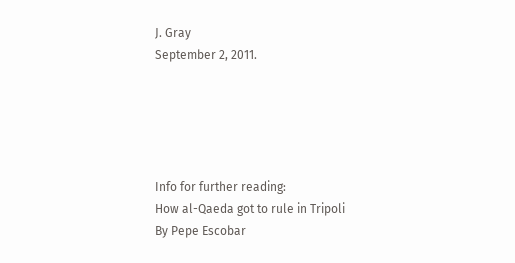J. Gray
September 2, 2011.





Info for further reading:
How al-Qaeda got to rule in Tripoli
By Pepe Escobar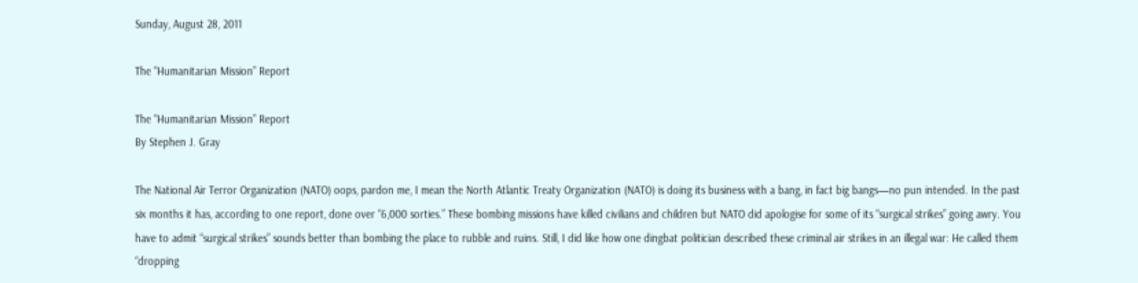Sunday, August 28, 2011

The “Humanitarian Mission” Report

The “Humanitarian Mission” Report
By Stephen J. Gray

The National Air Terror Organization (NATO) oops, pardon me, I mean the North Atlantic Treaty Organization (NATO) is doing its business with a bang, in fact big bangs—no pun intended. In the past six months it has, according to one report, done over “6,000 sorties.” These bombing missions have killed civilians and children but NATO did apologise for some of its “surgical strikes” going awry. You have to admit “surgical strikes” sounds better than bombing the place to rubble and ruins. Still, I did like how one dingbat politician described these criminal air strikes in an illegal war: He called them “dropping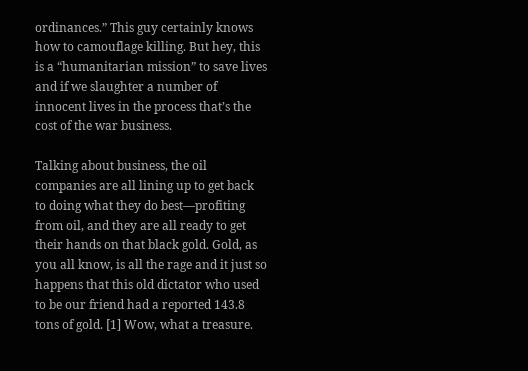ordinances.” This guy certainly knows how to camouflage killing. But hey, this is a “humanitarian mission” to save lives and if we slaughter a number of innocent lives in the process that’s the cost of the war business.

Talking about business, the oil companies are all lining up to get back to doing what they do best—profiting from oil, and they are all ready to get their hands on that black gold. Gold, as you all know, is all the rage and it just so happens that this old dictator who used to be our friend had a reported 143.8 tons of gold. [1] Wow, what a treasure.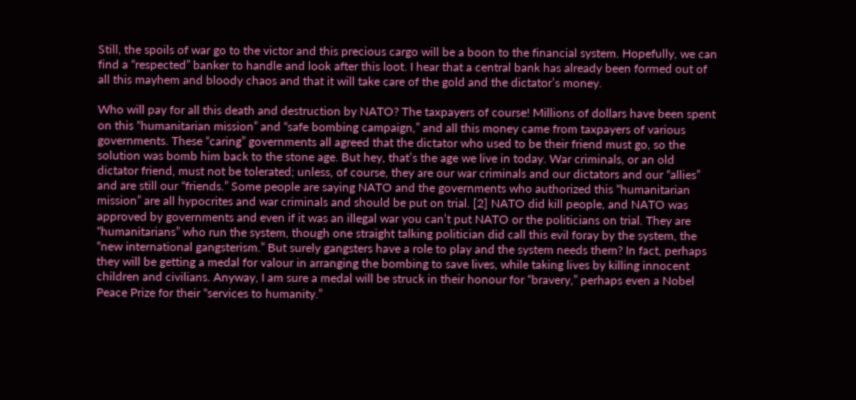Still, the spoils of war go to the victor and this precious cargo will be a boon to the financial system. Hopefully, we can find a “respected” banker to handle and look after this loot. I hear that a central bank has already been formed out of all this mayhem and bloody chaos and that it will take care of the gold and the dictator’s money.

Who will pay for all this death and destruction by NATO? The taxpayers of course! Millions of dollars have been spent on this “humanitarian mission” and “safe bombing campaign,” and all this money came from taxpayers of various governments. These “caring” governments all agreed that the dictator who used to be their friend must go, so the solution was bomb him back to the stone age. But hey, that’s the age we live in today. War criminals, or an old dictator friend, must not be tolerated; unless, of course, they are our war criminals and our dictators and our “allies” and are still our “friends.” Some people are saying NATO and the governments who authorized this “humanitarian mission” are all hypocrites and war criminals and should be put on trial. [2] NATO did kill people, and NATO was approved by governments and even if it was an illegal war you can’t put NATO or the politicians on trial. They are “humanitarians” who run the system, though one straight talking politician did call this evil foray by the system, the “new international gangsterism.” But surely gangsters have a role to play and the system needs them? In fact, perhaps they will be getting a medal for valour in arranging the bombing to save lives, while taking lives by killing innocent children and civilians. Anyway, I am sure a medal will be struck in their honour for “bravery,” perhaps even a Nobel Peace Prize for their “services to humanity.”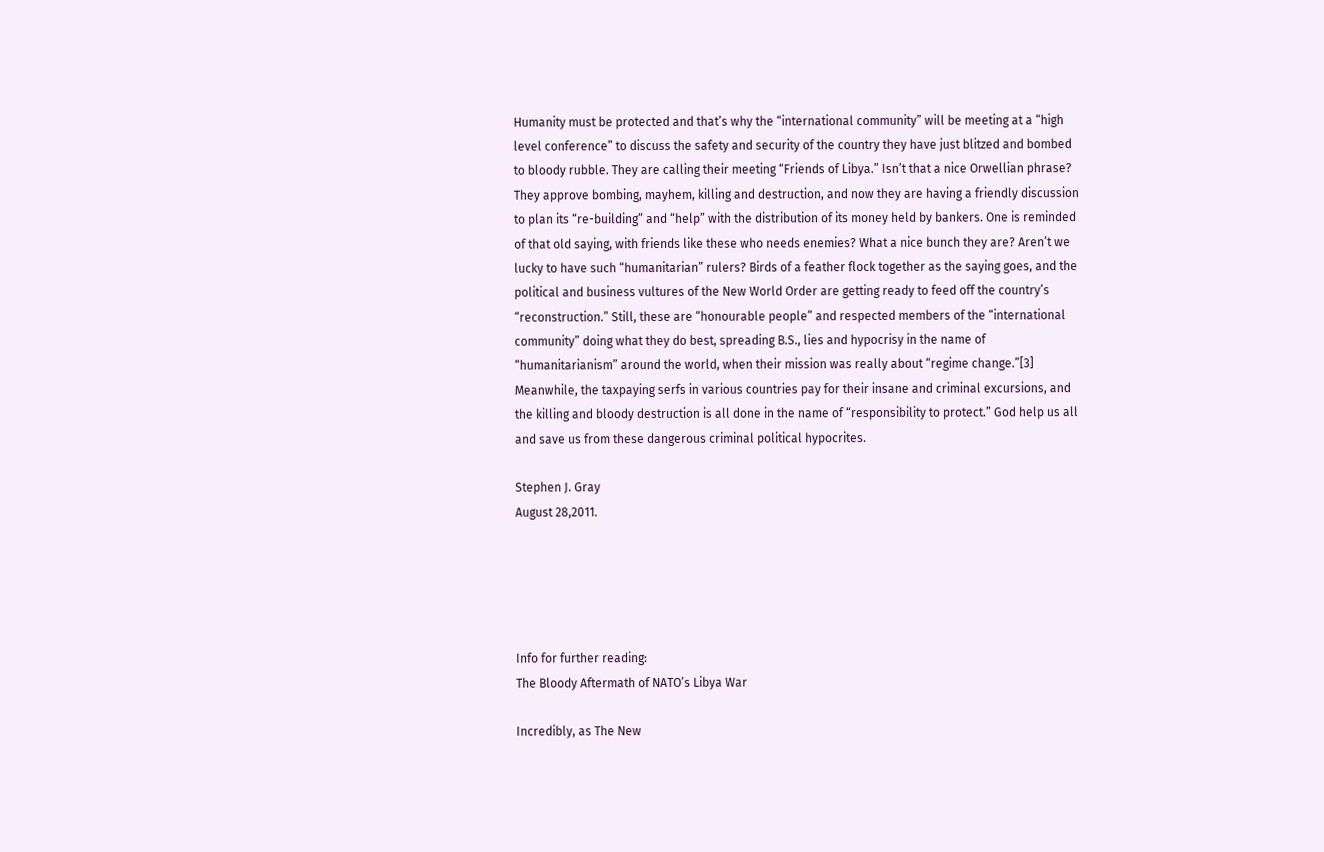Humanity must be protected and that’s why the “international community” will be meeting at a “high level conference” to discuss the safety and security of the country they have just blitzed and bombed to bloody rubble. They are calling their meeting “Friends of Libya.” Isn’t that a nice Orwellian phrase? They approve bombing, mayhem, killing and destruction, and now they are having a friendly discussion to plan its “re-building” and “help” with the distribution of its money held by bankers. One is reminded of that old saying, with friends like these who needs enemies? What a nice bunch they are? Aren’t we lucky to have such “humanitarian” rulers? Birds of a feather flock together as the saying goes, and the political and business vultures of the New World Order are getting ready to feed off the country’s “reconstruction.” Still, these are “honourable people” and respected members of the “international community” doing what they do best, spreading B.S., lies and hypocrisy in the name of “humanitarianism” around the world, when their mission was really about “regime change.”[3] Meanwhile, the taxpaying serfs in various countries pay for their insane and criminal excursions, and the killing and bloody destruction is all done in the name of “responsibility to protect.” God help us all and save us from these dangerous criminal political hypocrites.

Stephen J. Gray
August 28,2011.





Info for further reading:
The Bloody Aftermath of NATO’s Libya War

Incredibly, as The New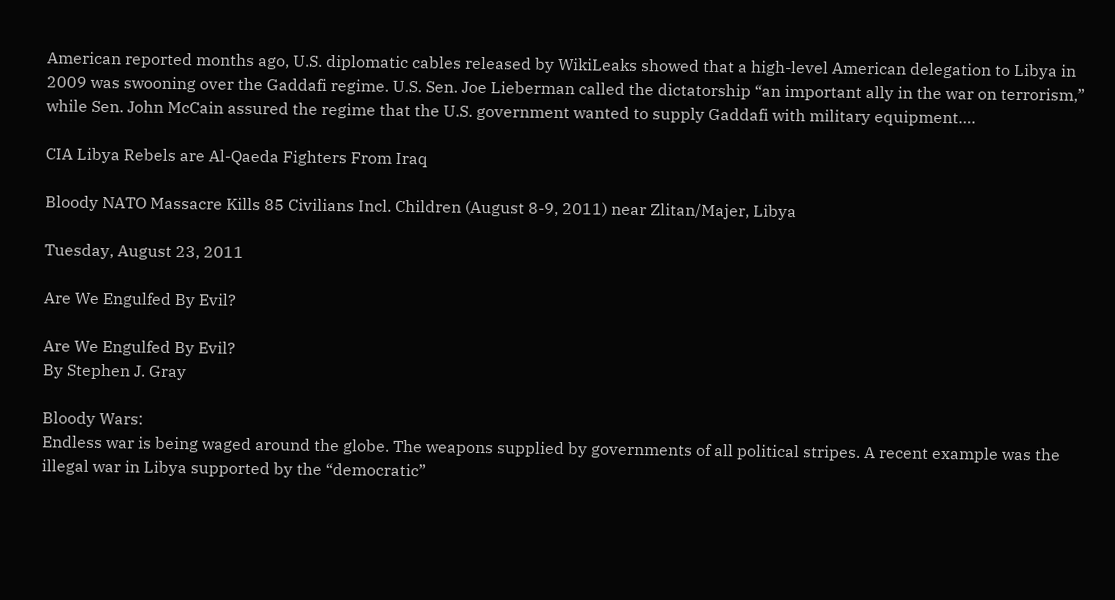American reported months ago, U.S. diplomatic cables released by WikiLeaks showed that a high-level American delegation to Libya in 2009 was swooning over the Gaddafi regime. U.S. Sen. Joe Lieberman called the dictatorship “an important ally in the war on terrorism,” while Sen. John McCain assured the regime that the U.S. government wanted to supply Gaddafi with military equipment….

CIA Libya Rebels are Al-Qaeda Fighters From Iraq

Bloody NATO Massacre Kills 85 Civilians Incl. Children (August 8-9, 2011) near Zlitan/Majer, Libya

Tuesday, August 23, 2011

Are We Engulfed By Evil?

Are We Engulfed By Evil?
By Stephen J. Gray

Bloody Wars:
Endless war is being waged around the globe. The weapons supplied by governments of all political stripes. A recent example was the illegal war in Libya supported by the “democratic”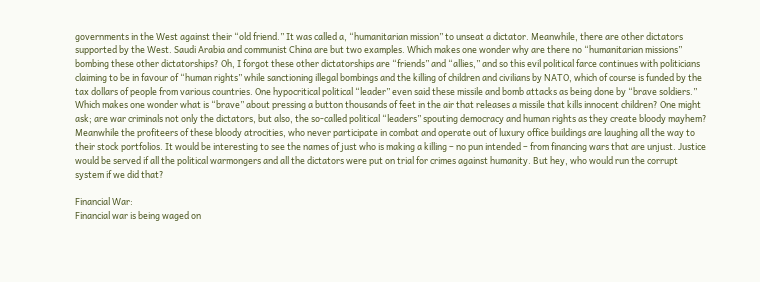governments in the West against their “old friend.” It was called a, “humanitarian mission” to unseat a dictator. Meanwhile, there are other dictators supported by the West. Saudi Arabia and communist China are but two examples. Which makes one wonder why are there no “humanitarian missions” bombing these other dictatorships? Oh, I forgot these other dictatorships are “friends” and “allies,” and so this evil political farce continues with politicians claiming to be in favour of “human rights” while sanctioning illegal bombings and the killing of children and civilians by NATO, which of course is funded by the tax dollars of people from various countries. One hypocritical political “leader” even said these missile and bomb attacks as being done by “brave soldiers.” Which makes one wonder what is “brave” about pressing a button thousands of feet in the air that releases a missile that kills innocent children? One might ask; are war criminals not only the dictators, but also, the so-called political “leaders” spouting democracy and human rights as they create bloody mayhem? Meanwhile the profiteers of these bloody atrocities, who never participate in combat and operate out of luxury office buildings are laughing all the way to their stock portfolios. It would be interesting to see the names of just who is making a killing – no pun intended – from financing wars that are unjust. Justice would be served if all the political warmongers and all the dictators were put on trial for crimes against humanity. But hey, who would run the corrupt system if we did that?

Financial War:
Financial war is being waged on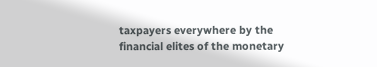taxpayers everywhere by the financial elites of the monetary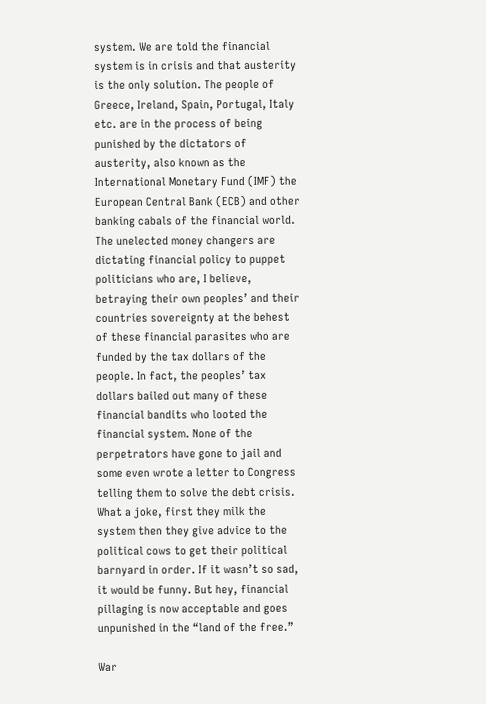system. We are told the financial system is in crisis and that austerity is the only solution. The people of Greece, Ireland, Spain, Portugal, Italy etc. are in the process of being punished by the dictators of austerity, also known as the International Monetary Fund (IMF) the European Central Bank (ECB) and other banking cabals of the financial world. The unelected money changers are dictating financial policy to puppet politicians who are, I believe, betraying their own peoples’ and their countries sovereignty at the behest of these financial parasites who are funded by the tax dollars of the people. In fact, the peoples’ tax dollars bailed out many of these financial bandits who looted the financial system. None of the perpetrators have gone to jail and some even wrote a letter to Congress telling them to solve the debt crisis. What a joke, first they milk the system then they give advice to the political cows to get their political barnyard in order. If it wasn’t so sad, it would be funny. But hey, financial pillaging is now acceptable and goes unpunished in the “land of the free.”

War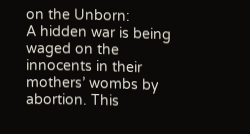on the Unborn:
A hidden war is being waged on the innocents in their mothers’ wombs by abortion. This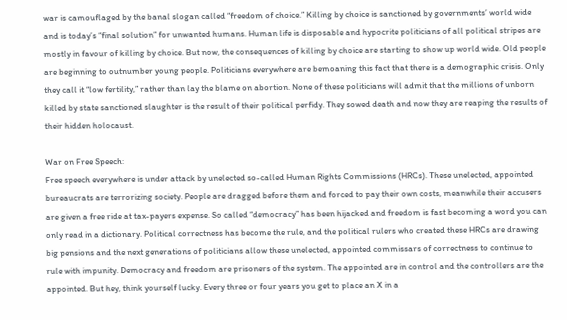war is camouflaged by the banal slogan called “freedom of choice.” Killing by choice is sanctioned by governments’ world wide and is today’s “final solution” for unwanted humans. Human life is disposable and hypocrite politicians of all political stripes are mostly in favour of killing by choice. But now, the consequences of killing by choice are starting to show up world wide. Old people are beginning to outnumber young people. Politicians everywhere are bemoaning this fact that there is a demographic crisis. Only they call it “low fertility,” rather than lay the blame on abortion. None of these politicians will admit that the millions of unborn killed by state sanctioned slaughter is the result of their political perfidy. They sowed death and now they are reaping the results of their hidden holocaust.

War on Free Speech:
Free speech everywhere is under attack by unelected so-called Human Rights Commissions (HRCs). These unelected, appointed bureaucrats are terrorizing society. People are dragged before them and forced to pay their own costs, meanwhile their accusers are given a free ride at tax-payers expense. So called “democracy” has been hijacked and freedom is fast becoming a word you can only read in a dictionary. Political correctness has become the rule, and the political rulers who created these HRCs are drawing big pensions and the next generations of politicians allow these unelected, appointed commissars of correctness to continue to rule with impunity. Democracy and freedom are prisoners of the system. The appointed are in control and the controllers are the appointed. But hey, think yourself lucky. Every three or four years you get to place an X in a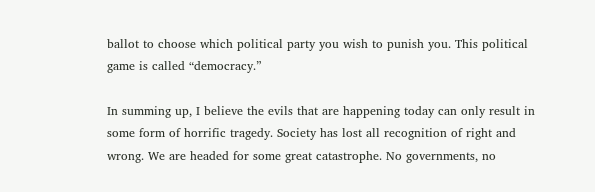ballot to choose which political party you wish to punish you. This political game is called “democracy.”

In summing up, I believe the evils that are happening today can only result in some form of horrific tragedy. Society has lost all recognition of right and wrong. We are headed for some great catastrophe. No governments, no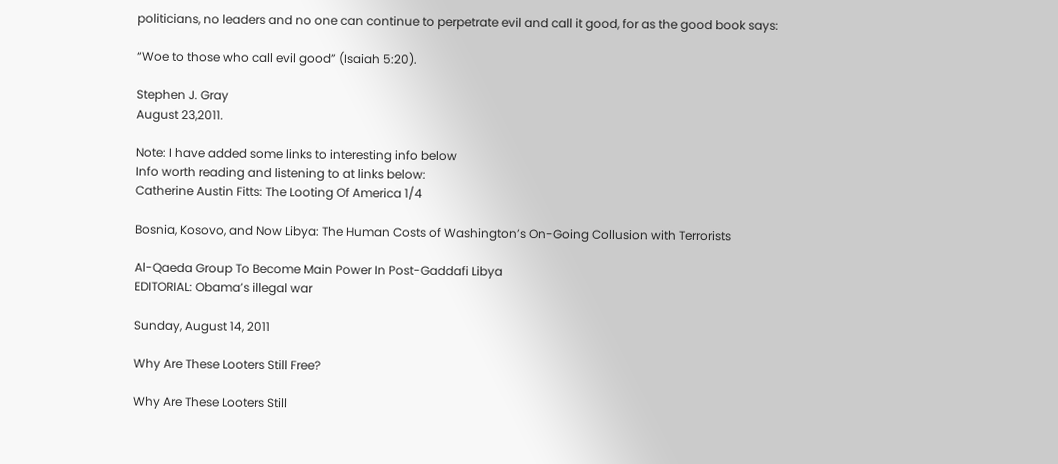politicians, no leaders and no one can continue to perpetrate evil and call it good, for as the good book says:

“Woe to those who call evil good” (Isaiah 5:20).

Stephen J. Gray
August 23,2011.

Note: I have added some links to interesting info below
Info worth reading and listening to at links below:
Catherine Austin Fitts: The Looting Of America 1/4

Bosnia, Kosovo, and Now Libya: The Human Costs of Washington’s On-Going Collusion with Terrorists

Al-Qaeda Group To Become Main Power In Post-Gaddafi Libya
EDITORIAL: Obama’s illegal war

Sunday, August 14, 2011

Why Are These Looters Still Free?

Why Are These Looters Still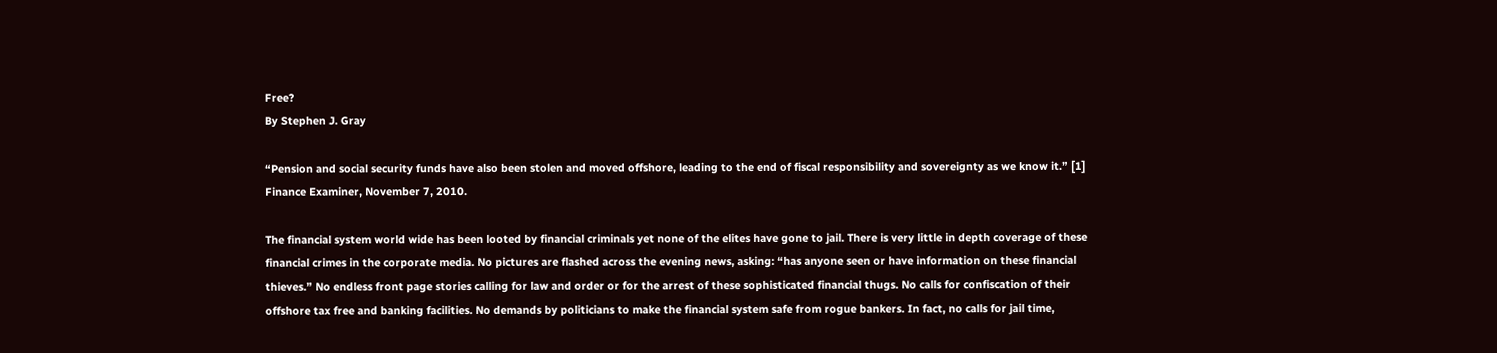Free?
By Stephen J. Gray

“Pension and social security funds have also been stolen and moved offshore, leading to the end of fiscal responsibility and sovereignty as we know it.” [1]
Finance Examiner, November 7, 2010.

The financial system world wide has been looted by financial criminals yet none of the elites have gone to jail. There is very little in depth coverage of these financial crimes in the corporate media. No pictures are flashed across the evening news, asking: “has anyone seen or have information on these financial thieves.” No endless front page stories calling for law and order or for the arrest of these sophisticated financial thugs. No calls for confiscation of their offshore tax free and banking facilities. No demands by politicians to make the financial system safe from rogue bankers. In fact, no calls for jail time,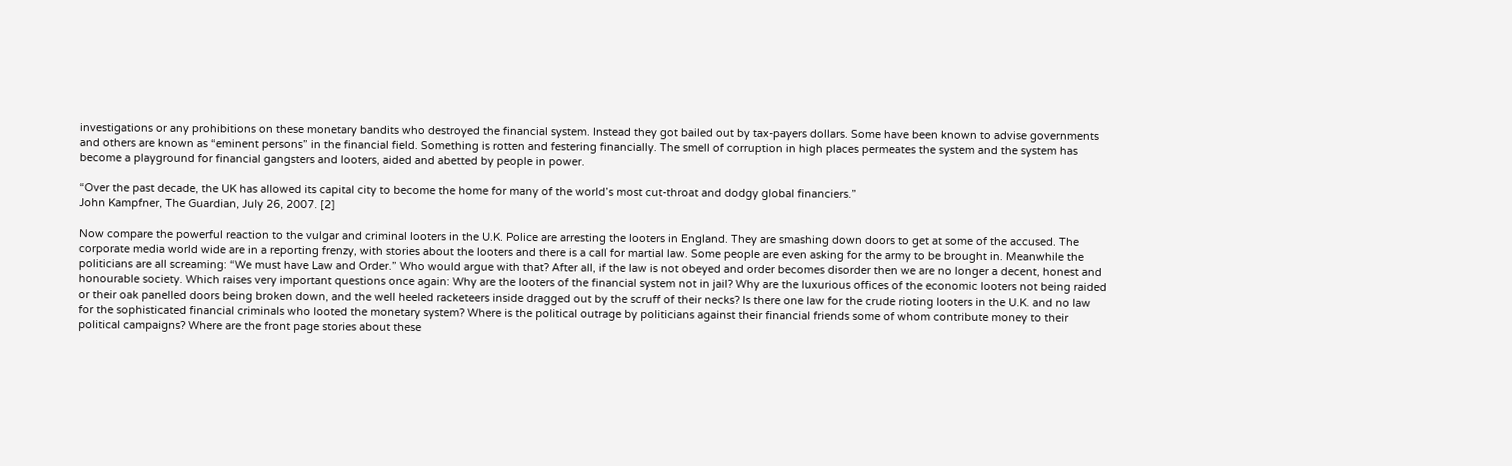investigations or any prohibitions on these monetary bandits who destroyed the financial system. Instead they got bailed out by tax-payers dollars. Some have been known to advise governments and others are known as “eminent persons” in the financial field. Something is rotten and festering financially. The smell of corruption in high places permeates the system and the system has become a playground for financial gangsters and looters, aided and abetted by people in power.

“Over the past decade, the UK has allowed its capital city to become the home for many of the world’s most cut-throat and dodgy global financiers.”
John Kampfner, The Guardian, July 26, 2007. [2]

Now compare the powerful reaction to the vulgar and criminal looters in the U.K. Police are arresting the looters in England. They are smashing down doors to get at some of the accused. The corporate media world wide are in a reporting frenzy, with stories about the looters and there is a call for martial law. Some people are even asking for the army to be brought in. Meanwhile the politicians are all screaming: “We must have Law and Order.” Who would argue with that? After all, if the law is not obeyed and order becomes disorder then we are no longer a decent, honest and honourable society. Which raises very important questions once again: Why are the looters of the financial system not in jail? Why are the luxurious offices of the economic looters not being raided or their oak panelled doors being broken down, and the well heeled racketeers inside dragged out by the scruff of their necks? Is there one law for the crude rioting looters in the U.K. and no law for the sophisticated financial criminals who looted the monetary system? Where is the political outrage by politicians against their financial friends some of whom contribute money to their political campaigns? Where are the front page stories about these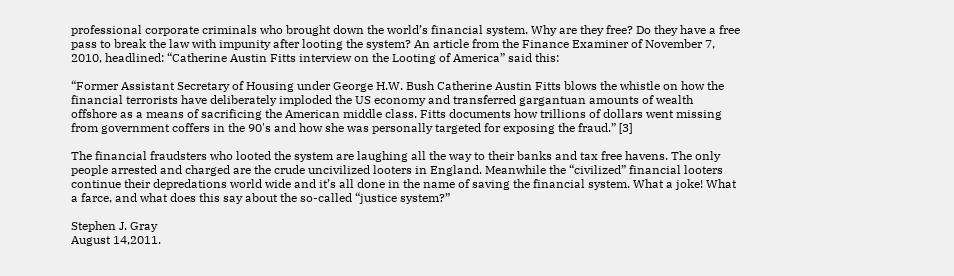professional corporate criminals who brought down the world’s financial system. Why are they free? Do they have a free pass to break the law with impunity after looting the system? An article from the Finance Examiner of November 7, 2010, headlined: “Catherine Austin Fitts interview on the Looting of America” said this:

“Former Assistant Secretary of Housing under George H.W. Bush Catherine Austin Fitts blows the whistle on how the financial terrorists have deliberately imploded the US economy and transferred gargantuan amounts of wealth offshore as a means of sacrificing the American middle class. Fitts documents how trillions of dollars went missing from government coffers in the 90's and how she was personally targeted for exposing the fraud.” [3]

The financial fraudsters who looted the system are laughing all the way to their banks and tax free havens. The only people arrested and charged are the crude uncivilized looters in England. Meanwhile the “civilized” financial looters continue their depredations world wide and it’s all done in the name of saving the financial system. What a joke! What a farce, and what does this say about the so-called “justice system?”

Stephen J. Gray
August 14,2011.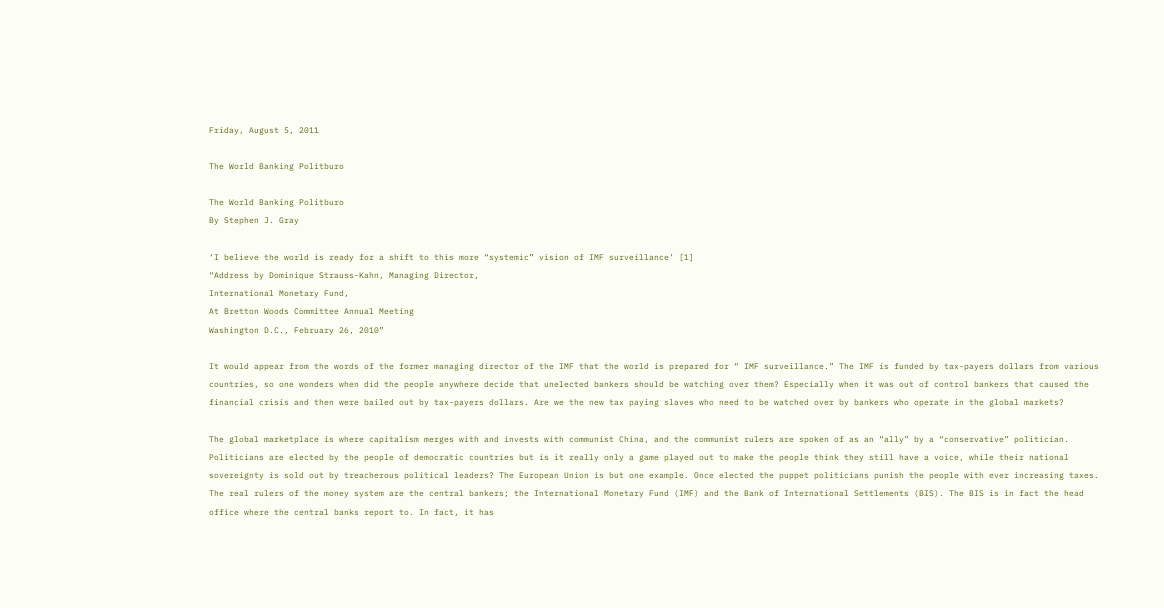Friday, August 5, 2011

The World Banking Politburo

The World Banking Politburo
By Stephen J. Gray

‘I believe the world is ready for a shift to this more “systemic” vision of IMF surveillance’ [1]
“Address by Dominique Strauss-Kahn, Managing Director,
International Monetary Fund,
At Bretton Woods Committee Annual Meeting
Washington D.C., February 26, 2010”

It would appear from the words of the former managing director of the IMF that the world is prepared for “ IMF surveillance.” The IMF is funded by tax-payers dollars from various countries, so one wonders when did the people anywhere decide that unelected bankers should be watching over them? Especially when it was out of control bankers that caused the financial crisis and then were bailed out by tax-payers dollars. Are we the new tax paying slaves who need to be watched over by bankers who operate in the global markets?

The global marketplace is where capitalism merges with and invests with communist China, and the communist rulers are spoken of as an “ally” by a “conservative” politician. Politicians are elected by the people of democratic countries but is it really only a game played out to make the people think they still have a voice, while their national sovereignty is sold out by treacherous political leaders? The European Union is but one example. Once elected the puppet politicians punish the people with ever increasing taxes. The real rulers of the money system are the central bankers; the International Monetary Fund (IMF) and the Bank of International Settlements (BIS). The BIS is in fact the head office where the central banks report to. In fact, it has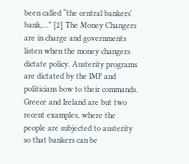been called “the central bankers' bank,…” [2] The Money Changers are in charge and governments listen when the money changers dictate policy. Austerity programs are dictated by the IMF and politicians bow to their commands. Greece and Ireland are but two recent examples, where the people are subjected to austerity so that bankers can be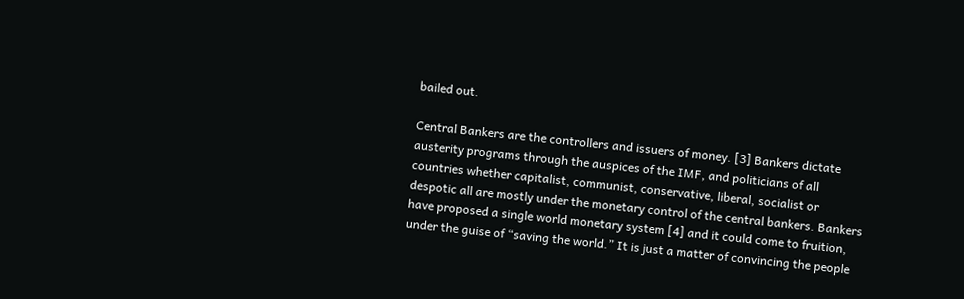bailed out.

Central Bankers are the controllers and issuers of money. [3] Bankers dictate austerity programs through the auspices of the IMF, and politicians of all countries whether capitalist, communist, conservative, liberal, socialist or despotic all are mostly under the monetary control of the central bankers. Bankers have proposed a single world monetary system [4] and it could come to fruition, under the guise of “saving the world.” It is just a matter of convincing the people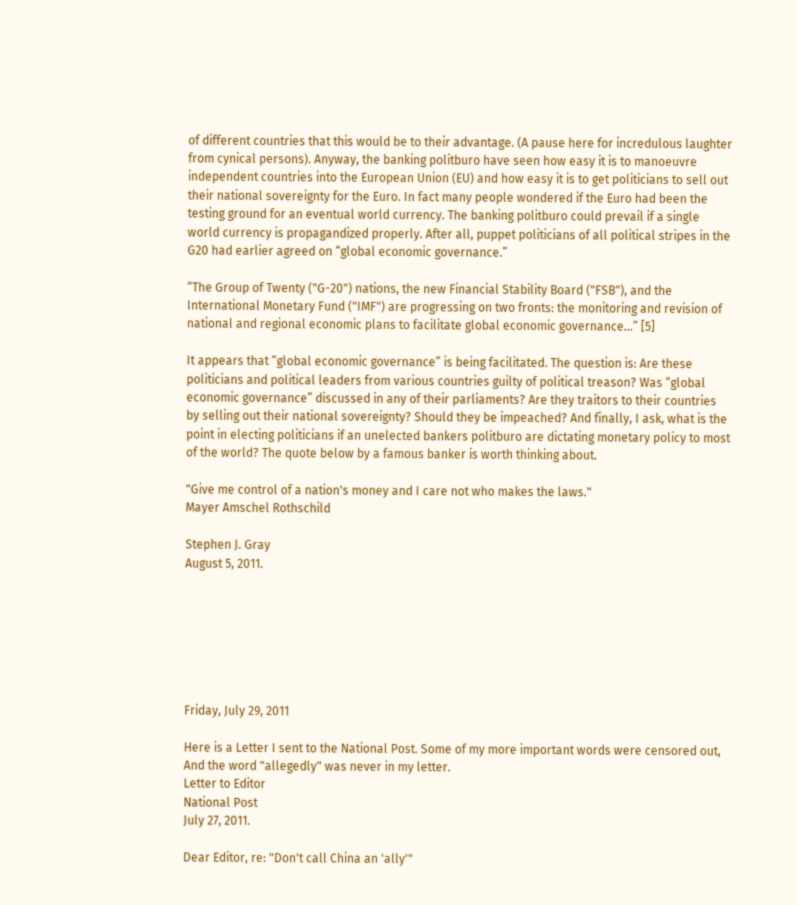of different countries that this would be to their advantage. (A pause here for incredulous laughter from cynical persons). Anyway, the banking politburo have seen how easy it is to manoeuvre independent countries into the European Union (EU) and how easy it is to get politicians to sell out their national sovereignty for the Euro. In fact many people wondered if the Euro had been the testing ground for an eventual world currency. The banking politburo could prevail if a single world currency is propagandized properly. After all, puppet politicians of all political stripes in the G20 had earlier agreed on “global economic governance.”

“The Group of Twenty ("G-20") nations, the new Financial Stability Board ("FSB"), and the International Monetary Fund ("IMF") are progressing on two fronts: the monitoring and revision of national and regional economic plans to facilitate global economic governance…” [5]

It appears that “global economic governance” is being facilitated. The question is: Are these politicians and political leaders from various countries guilty of political treason? Was “global economic governance” discussed in any of their parliaments? Are they traitors to their countries by selling out their national sovereignty? Should they be impeached? And finally, I ask, what is the point in electing politicians if an unelected bankers politburo are dictating monetary policy to most of the world? The quote below by a famous banker is worth thinking about.

"Give me control of a nation's money and I care not who makes the laws."
Mayer Amschel Rothschild

Stephen J. Gray
August 5, 2011.







Friday, July 29, 2011

Here is a Letter I sent to the National Post. Some of my more important words were censored out, And the word "allegedly" was never in my letter.
Letter to Editor
National Post
July 27, 2011.

Dear Editor, re: "Don't call China an 'ally'"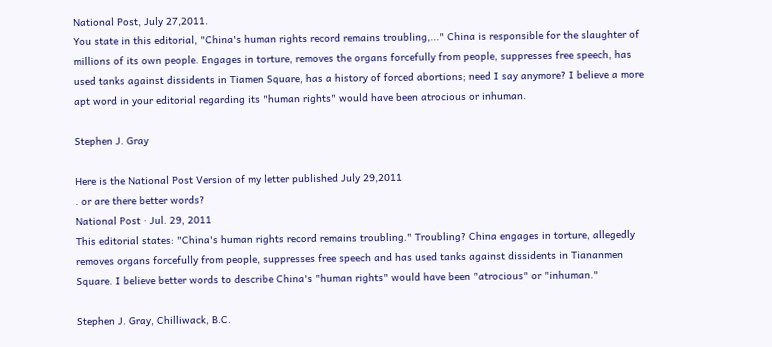National Post, July 27,2011.
You state in this editorial, "China's human rights record remains troubling,..." China is responsible for the slaughter of millions of its own people. Engages in torture, removes the organs forcefully from people, suppresses free speech, has used tanks against dissidents in Tiamen Square, has a history of forced abortions; need I say anymore? I believe a more apt word in your editorial regarding its "human rights" would have been atrocious or inhuman.

Stephen J. Gray

Here is the National Post Version of my letter published July 29,2011
. or are there better words?
National Post · Jul. 29, 2011
This editorial states: "China's human rights record remains troubling." Troubling? China engages in torture, allegedly removes organs forcefully from people, suppresses free speech and has used tanks against dissidents in Tiananmen Square. I believe better words to describe China's "human rights" would have been "atrocious" or "inhuman."

Stephen J. Gray, Chilliwack, B.C.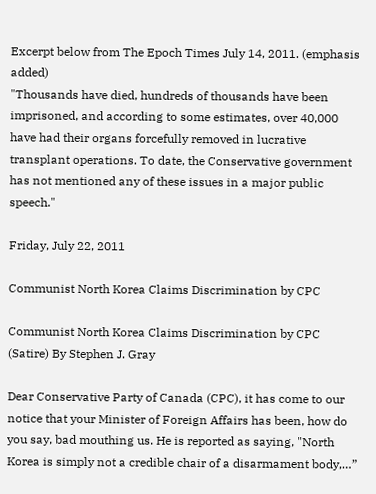Excerpt below from The Epoch Times July 14, 2011. (emphasis added)
"Thousands have died, hundreds of thousands have been imprisoned, and according to some estimates, over 40,000 have had their organs forcefully removed in lucrative transplant operations. To date, the Conservative government has not mentioned any of these issues in a major public speech."

Friday, July 22, 2011

Communist North Korea Claims Discrimination by CPC

Communist North Korea Claims Discrimination by CPC
(Satire) By Stephen J. Gray

Dear Conservative Party of Canada (CPC), it has come to our notice that your Minister of Foreign Affairs has been, how do you say, bad mouthing us. He is reported as saying, "North Korea is simply not a credible chair of a disarmament body,…”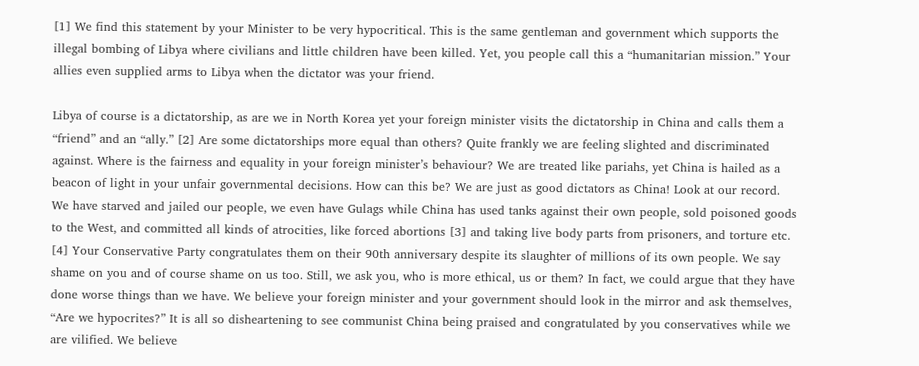[1] We find this statement by your Minister to be very hypocritical. This is the same gentleman and government which supports the illegal bombing of Libya where civilians and little children have been killed. Yet, you people call this a “humanitarian mission.” Your allies even supplied arms to Libya when the dictator was your friend.

Libya of course is a dictatorship, as are we in North Korea yet your foreign minister visits the dictatorship in China and calls them a “friend” and an “ally.” [2] Are some dictatorships more equal than others? Quite frankly we are feeling slighted and discriminated against. Where is the fairness and equality in your foreign minister’s behaviour? We are treated like pariahs, yet China is hailed as a beacon of light in your unfair governmental decisions. How can this be? We are just as good dictators as China! Look at our record. We have starved and jailed our people, we even have Gulags while China has used tanks against their own people, sold poisoned goods to the West, and committed all kinds of atrocities, like forced abortions [3] and taking live body parts from prisoners, and torture etc. [4] Your Conservative Party congratulates them on their 90th anniversary despite its slaughter of millions of its own people. We say shame on you and of course shame on us too. Still, we ask you, who is more ethical, us or them? In fact, we could argue that they have done worse things than we have. We believe your foreign minister and your government should look in the mirror and ask themselves, “Are we hypocrites?” It is all so disheartening to see communist China being praised and congratulated by you conservatives while we are vilified. We believe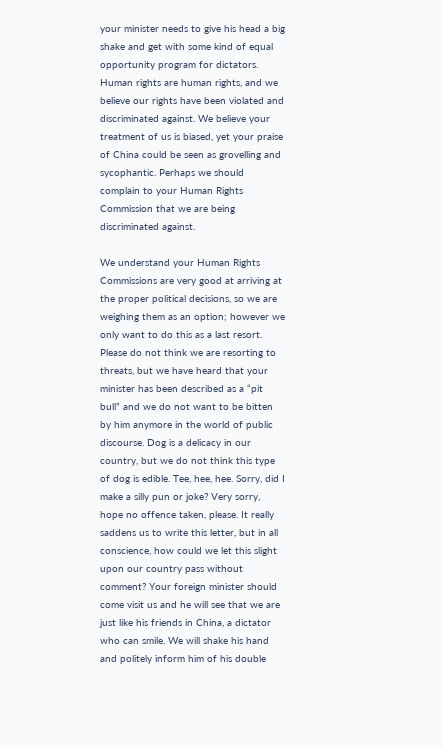your minister needs to give his head a big shake and get with some kind of equal opportunity program for dictators. Human rights are human rights, and we believe our rights have been violated and discriminated against. We believe your treatment of us is biased, yet your praise of China could be seen as grovelling and sycophantic. Perhaps we should complain to your Human Rights Commission that we are being discriminated against.

We understand your Human Rights Commissions are very good at arriving at the proper political decisions, so we are weighing them as an option; however we only want to do this as a last resort. Please do not think we are resorting to threats, but we have heard that your minister has been described as a “pit bull” and we do not want to be bitten by him anymore in the world of public discourse. Dog is a delicacy in our country, but we do not think this type of dog is edible. Tee, hee, hee. Sorry, did I make a silly pun or joke? Very sorry, hope no offence taken, please. It really saddens us to write this letter, but in all conscience, how could we let this slight upon our country pass without comment? Your foreign minister should come visit us and he will see that we are just like his friends in China, a dictator who can smile. We will shake his hand and politely inform him of his double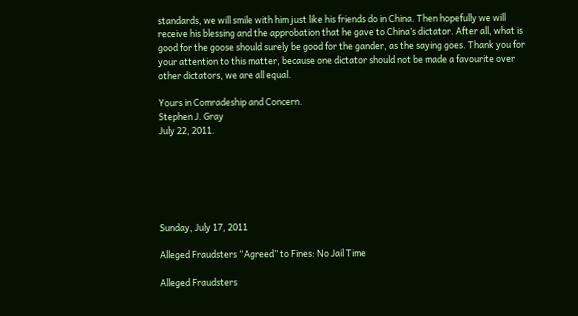standards, we will smile with him just like his friends do in China. Then hopefully we will receive his blessing and the approbation that he gave to China’s dictator. After all, what is good for the goose should surely be good for the gander, as the saying goes. Thank you for your attention to this matter, because one dictator should not be made a favourite over other dictators, we are all equal.

Yours in Comradeship and Concern.
Stephen J. Gray
July 22, 2011.






Sunday, July 17, 2011

Alleged Fraudsters “Agreed” to Fines: No Jail Time

Alleged Fraudsters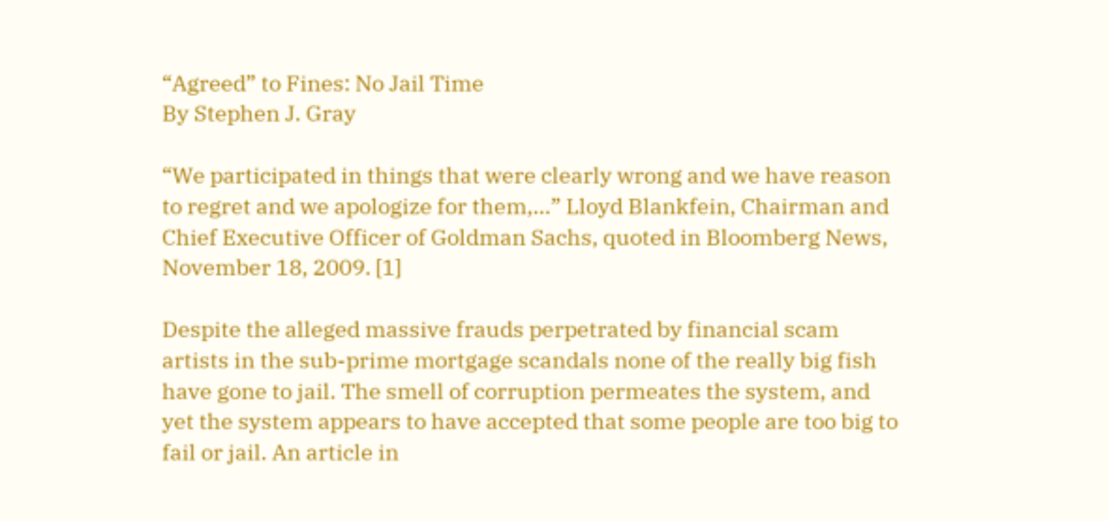“Agreed” to Fines: No Jail Time
By Stephen J. Gray

“We participated in things that were clearly wrong and we have reason to regret and we apologize for them,…” Lloyd Blankfein, Chairman and Chief Executive Officer of Goldman Sachs, quoted in Bloomberg News, November 18, 2009. [1]

Despite the alleged massive frauds perpetrated by financial scam artists in the sub-prime mortgage scandals none of the really big fish have gone to jail. The smell of corruption permeates the system, and yet the system appears to have accepted that some people are too big to fail or jail. An article in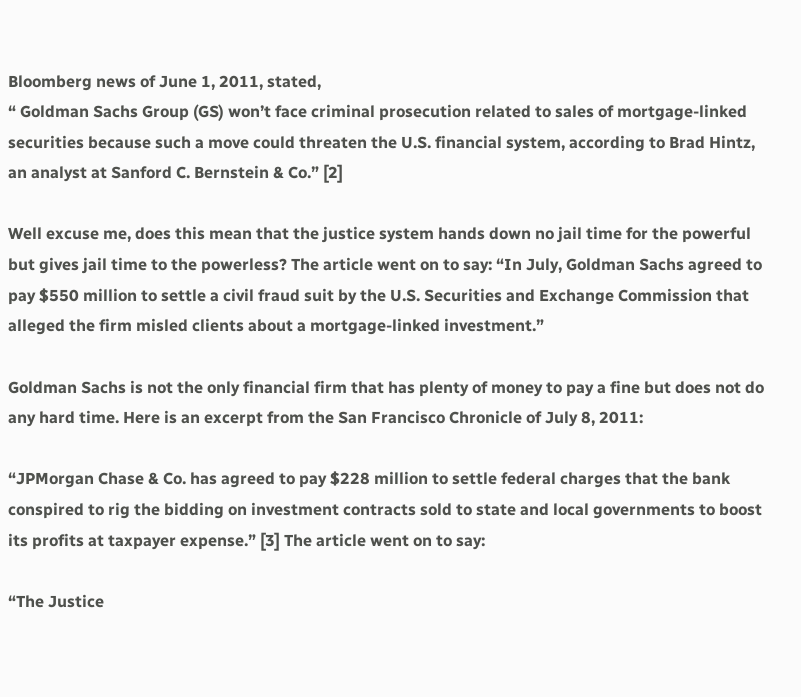Bloomberg news of June 1, 2011, stated,
“ Goldman Sachs Group (GS) won’t face criminal prosecution related to sales of mortgage-linked securities because such a move could threaten the U.S. financial system, according to Brad Hintz, an analyst at Sanford C. Bernstein & Co.” [2]

Well excuse me, does this mean that the justice system hands down no jail time for the powerful but gives jail time to the powerless? The article went on to say: “In July, Goldman Sachs agreed to pay $550 million to settle a civil fraud suit by the U.S. Securities and Exchange Commission that alleged the firm misled clients about a mortgage-linked investment.”

Goldman Sachs is not the only financial firm that has plenty of money to pay a fine but does not do any hard time. Here is an excerpt from the San Francisco Chronicle of July 8, 2011:

“JPMorgan Chase & Co. has agreed to pay $228 million to settle federal charges that the bank conspired to rig the bidding on investment contracts sold to state and local governments to boost its profits at taxpayer expense.” [3] The article went on to say:

“The Justice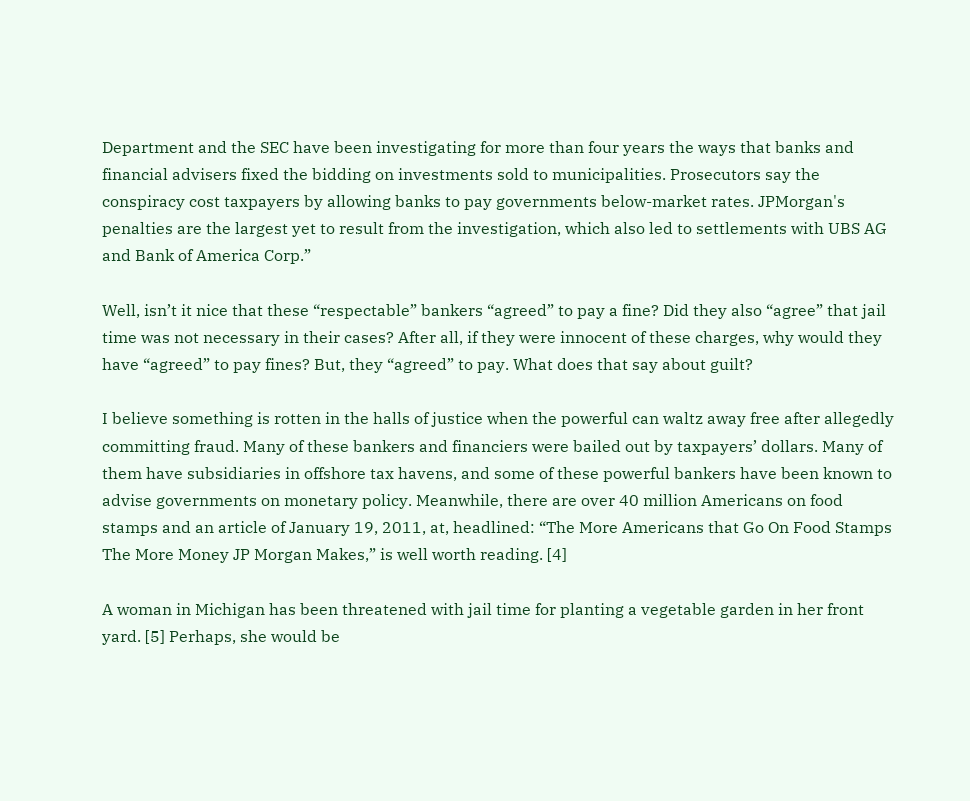Department and the SEC have been investigating for more than four years the ways that banks and financial advisers fixed the bidding on investments sold to municipalities. Prosecutors say the conspiracy cost taxpayers by allowing banks to pay governments below-market rates. JPMorgan's penalties are the largest yet to result from the investigation, which also led to settlements with UBS AG and Bank of America Corp.”

Well, isn’t it nice that these “respectable” bankers “agreed” to pay a fine? Did they also “agree” that jail time was not necessary in their cases? After all, if they were innocent of these charges, why would they have “agreed” to pay fines? But, they “agreed” to pay. What does that say about guilt?

I believe something is rotten in the halls of justice when the powerful can waltz away free after allegedly committing fraud. Many of these bankers and financiers were bailed out by taxpayers’ dollars. Many of them have subsidiaries in offshore tax havens, and some of these powerful bankers have been known to advise governments on monetary policy. Meanwhile, there are over 40 million Americans on food stamps and an article of January 19, 2011, at, headlined: “The More Americans that Go On Food Stamps The More Money JP Morgan Makes,” is well worth reading. [4]

A woman in Michigan has been threatened with jail time for planting a vegetable garden in her front yard. [5] Perhaps, she would be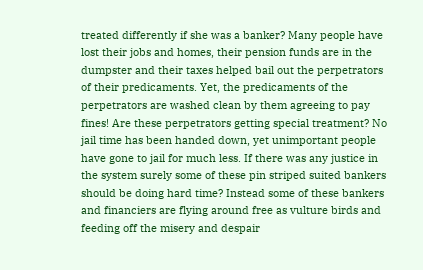treated differently if she was a banker? Many people have lost their jobs and homes, their pension funds are in the dumpster and their taxes helped bail out the perpetrators of their predicaments. Yet, the predicaments of the perpetrators are washed clean by them agreeing to pay fines! Are these perpetrators getting special treatment? No jail time has been handed down, yet unimportant people have gone to jail for much less. If there was any justice in the system surely some of these pin striped suited bankers should be doing hard time? Instead some of these bankers and financiers are flying around free as vulture birds and feeding off the misery and despair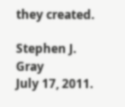they created.

Stephen J. Gray
July 17, 2011.